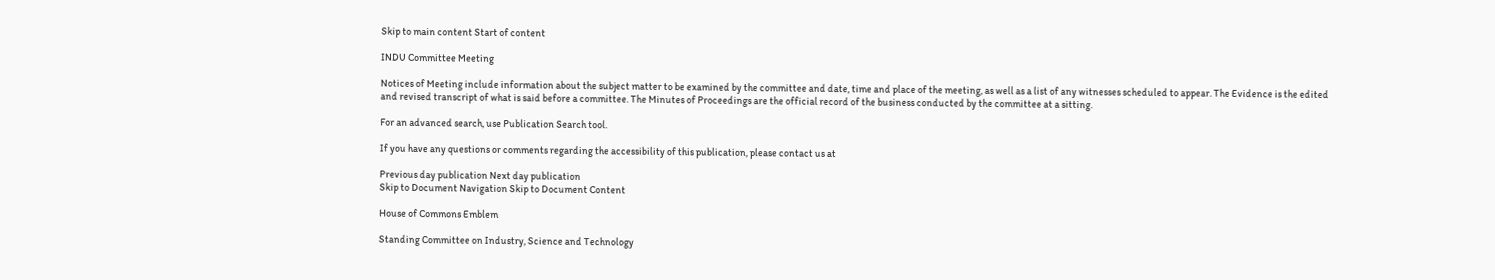Skip to main content Start of content

INDU Committee Meeting

Notices of Meeting include information about the subject matter to be examined by the committee and date, time and place of the meeting, as well as a list of any witnesses scheduled to appear. The Evidence is the edited and revised transcript of what is said before a committee. The Minutes of Proceedings are the official record of the business conducted by the committee at a sitting.

For an advanced search, use Publication Search tool.

If you have any questions or comments regarding the accessibility of this publication, please contact us at

Previous day publication Next day publication
Skip to Document Navigation Skip to Document Content

House of Commons Emblem

Standing Committee on Industry, Science and Technology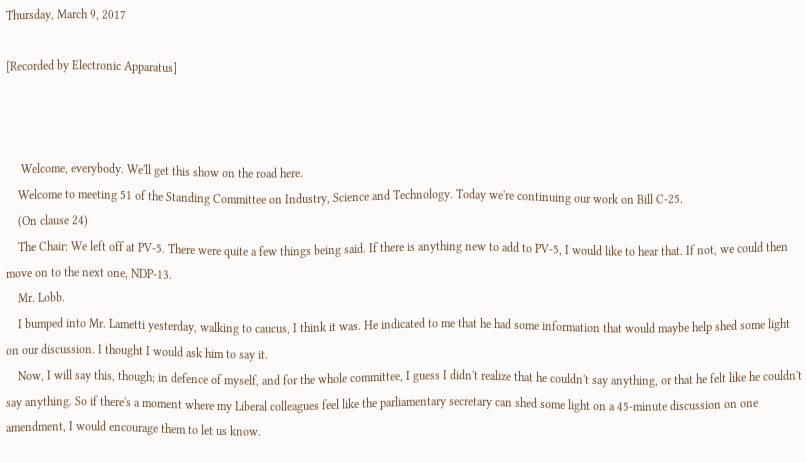Thursday, March 9, 2017

[Recorded by Electronic Apparatus]



     Welcome, everybody. We'll get this show on the road here.
    Welcome to meeting 51 of the Standing Committee on Industry, Science and Technology. Today we're continuing our work on Bill C-25.
    (On clause 24)
    The Chair: We left off at PV-5. There were quite a few things being said. If there is anything new to add to PV-5, I would like to hear that. If not, we could then move on to the next one, NDP-13.
    Mr. Lobb.
    I bumped into Mr. Lametti yesterday, walking to caucus, I think it was. He indicated to me that he had some information that would maybe help shed some light on our discussion. I thought I would ask him to say it.
    Now, I will say this, though; in defence of myself, and for the whole committee, I guess I didn't realize that he couldn't say anything, or that he felt like he couldn't say anything. So if there's a moment where my Liberal colleagues feel like the parliamentary secretary can shed some light on a 45-minute discussion on one amendment, I would encourage them to let us know.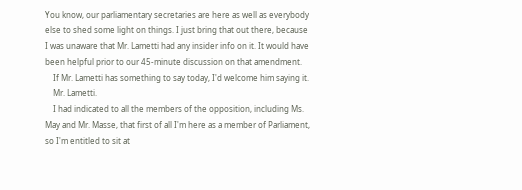You know, our parliamentary secretaries are here as well as everybody else to shed some light on things. I just bring that out there, because I was unaware that Mr. Lametti had any insider info on it. It would have been helpful prior to our 45-minute discussion on that amendment.
    If Mr. Lametti has something to say today, I'd welcome him saying it.
    Mr. Lametti.
    I had indicated to all the members of the opposition, including Ms. May and Mr. Masse, that first of all I'm here as a member of Parliament, so I'm entitled to sit at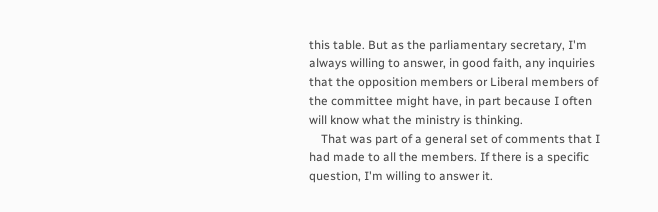this table. But as the parliamentary secretary, I'm always willing to answer, in good faith, any inquiries that the opposition members or Liberal members of the committee might have, in part because I often will know what the ministry is thinking.
    That was part of a general set of comments that I had made to all the members. If there is a specific question, I'm willing to answer it.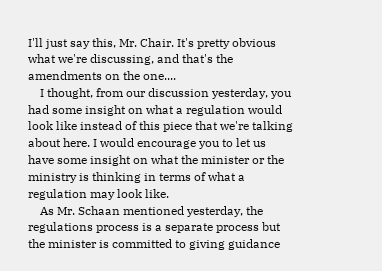I'll just say this, Mr. Chair. It's pretty obvious what we're discussing, and that's the amendments on the one....
    I thought, from our discussion yesterday, you had some insight on what a regulation would look like instead of this piece that we're talking about here. I would encourage you to let us have some insight on what the minister or the ministry is thinking in terms of what a regulation may look like.
    As Mr. Schaan mentioned yesterday, the regulations process is a separate process but the minister is committed to giving guidance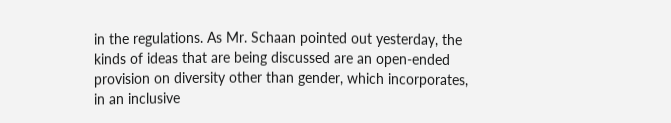in the regulations. As Mr. Schaan pointed out yesterday, the kinds of ideas that are being discussed are an open-ended provision on diversity other than gender, which incorporates, in an inclusive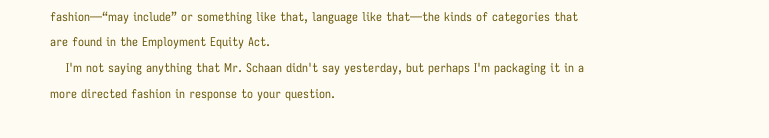fashion—“may include” or something like that, language like that—the kinds of categories that are found in the Employment Equity Act.
    I'm not saying anything that Mr. Schaan didn't say yesterday, but perhaps I'm packaging it in a more directed fashion in response to your question.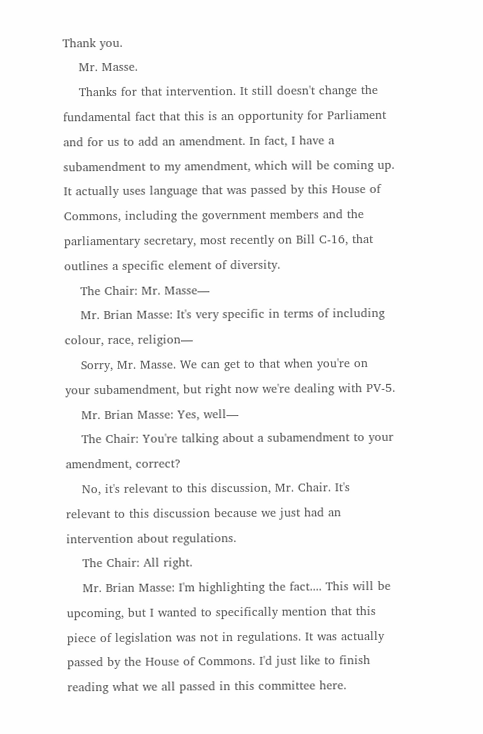Thank you.
    Mr. Masse.
    Thanks for that intervention. It still doesn't change the fundamental fact that this is an opportunity for Parliament and for us to add an amendment. In fact, I have a subamendment to my amendment, which will be coming up. It actually uses language that was passed by this House of Commons, including the government members and the parliamentary secretary, most recently on Bill C-16, that outlines a specific element of diversity.
    The Chair: Mr. Masse—
    Mr. Brian Masse: It's very specific in terms of including colour, race, religion—
    Sorry, Mr. Masse. We can get to that when you're on your subamendment, but right now we're dealing with PV-5.
    Mr. Brian Masse: Yes, well—
    The Chair: You're talking about a subamendment to your amendment, correct?
    No, it's relevant to this discussion, Mr. Chair. It's relevant to this discussion because we just had an intervention about regulations.
    The Chair: All right.
    Mr. Brian Masse: I'm highlighting the fact.... This will be upcoming, but I wanted to specifically mention that this piece of legislation was not in regulations. It was actually passed by the House of Commons. I'd just like to finish reading what we all passed in this committee here.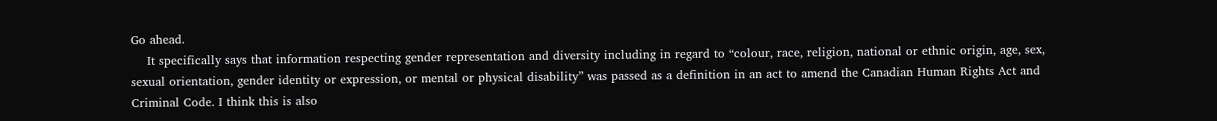Go ahead.
    It specifically says that information respecting gender representation and diversity including in regard to “colour, race, religion, national or ethnic origin, age, sex, sexual orientation, gender identity or expression, or mental or physical disability” was passed as a definition in an act to amend the Canadian Human Rights Act and Criminal Code. I think this is also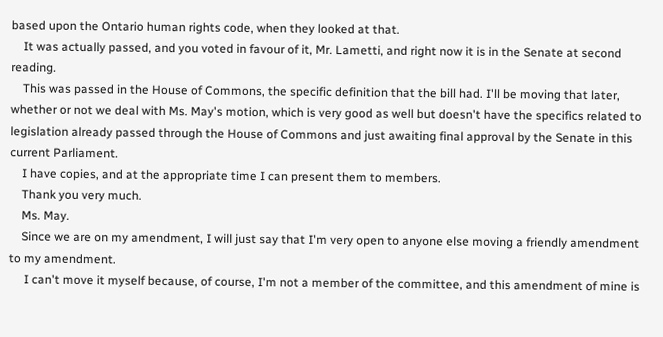based upon the Ontario human rights code, when they looked at that.
    It was actually passed, and you voted in favour of it, Mr. Lametti, and right now it is in the Senate at second reading.
    This was passed in the House of Commons, the specific definition that the bill had. I'll be moving that later, whether or not we deal with Ms. May's motion, which is very good as well but doesn't have the specifics related to legislation already passed through the House of Commons and just awaiting final approval by the Senate in this current Parliament.
    I have copies, and at the appropriate time I can present them to members.
    Thank you very much.
    Ms. May.
    Since we are on my amendment, I will just say that I'm very open to anyone else moving a friendly amendment to my amendment.
     I can't move it myself because, of course, I'm not a member of the committee, and this amendment of mine is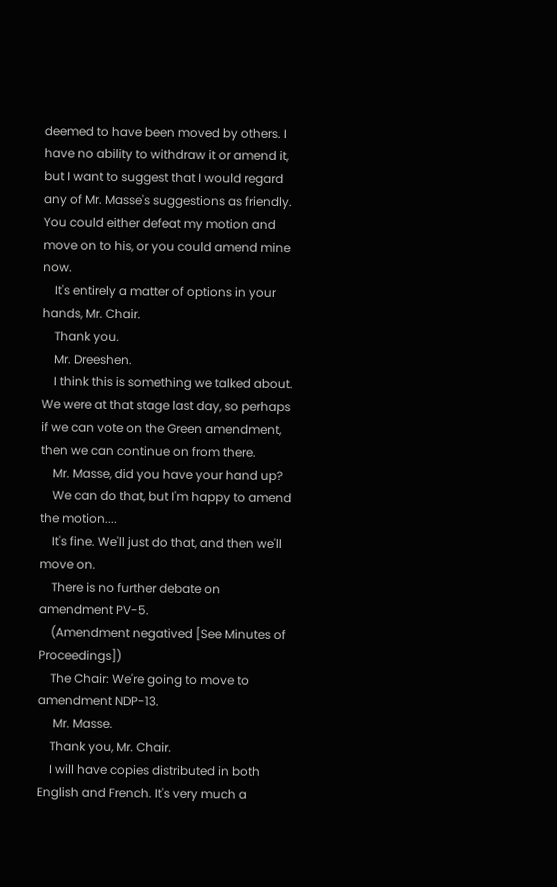deemed to have been moved by others. I have no ability to withdraw it or amend it, but I want to suggest that I would regard any of Mr. Masse's suggestions as friendly. You could either defeat my motion and move on to his, or you could amend mine now.
    It's entirely a matter of options in your hands, Mr. Chair.
    Thank you.
    Mr. Dreeshen.
    I think this is something we talked about. We were at that stage last day, so perhaps if we can vote on the Green amendment, then we can continue on from there.
    Mr. Masse, did you have your hand up?
    We can do that, but I'm happy to amend the motion....
    It's fine. We'll just do that, and then we'll move on.
    There is no further debate on amendment PV-5.
    (Amendment negatived [See Minutes of Proceedings])
    The Chair: We're going to move to amendment NDP-13.
     Mr. Masse.
    Thank you, Mr. Chair.
    I will have copies distributed in both English and French. It's very much a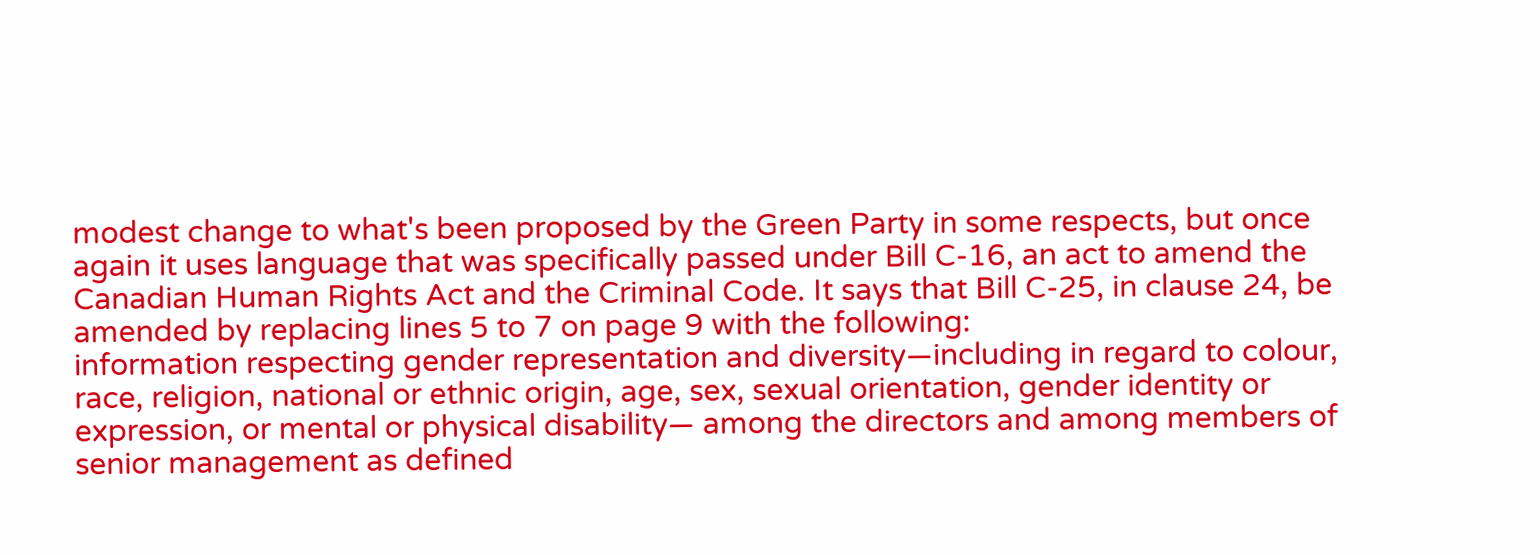modest change to what's been proposed by the Green Party in some respects, but once again it uses language that was specifically passed under Bill C-16, an act to amend the Canadian Human Rights Act and the Criminal Code. It says that Bill C-25, in clause 24, be amended by replacing lines 5 to 7 on page 9 with the following:
information respecting gender representation and diversity—including in regard to colour, race, religion, national or ethnic origin, age, sex, sexual orientation, gender identity or expression, or mental or physical disability— among the directors and among members of senior management as defined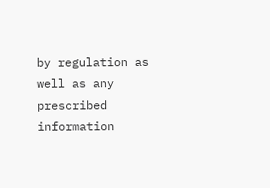by regulation as well as any prescribed information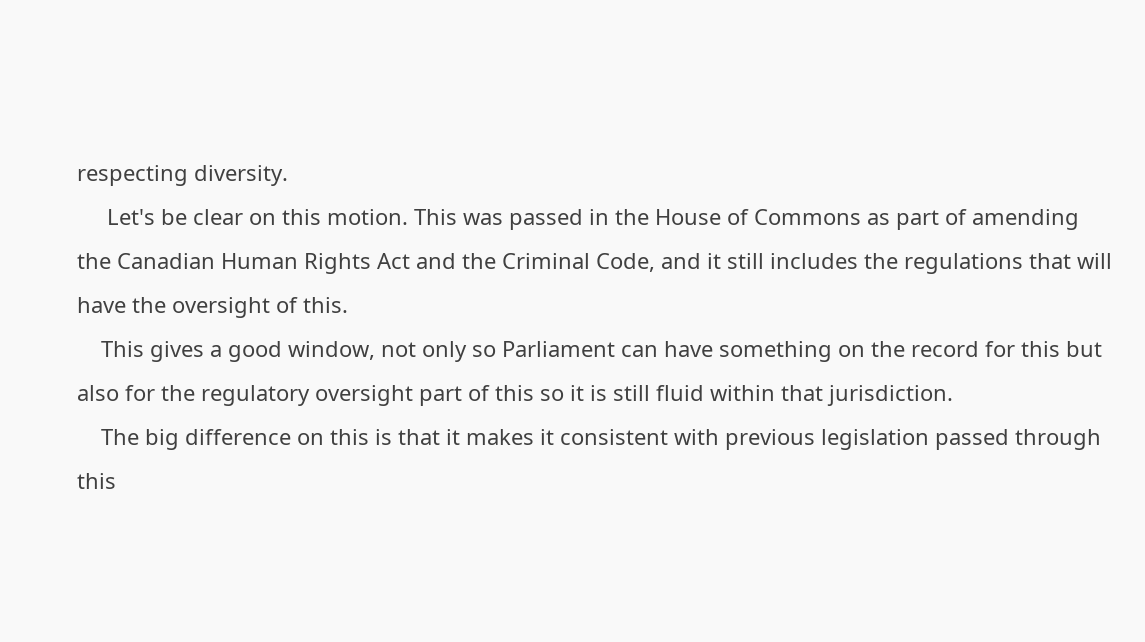respecting diversity.
     Let's be clear on this motion. This was passed in the House of Commons as part of amending the Canadian Human Rights Act and the Criminal Code, and it still includes the regulations that will have the oversight of this.
    This gives a good window, not only so Parliament can have something on the record for this but also for the regulatory oversight part of this so it is still fluid within that jurisdiction.
    The big difference on this is that it makes it consistent with previous legislation passed through this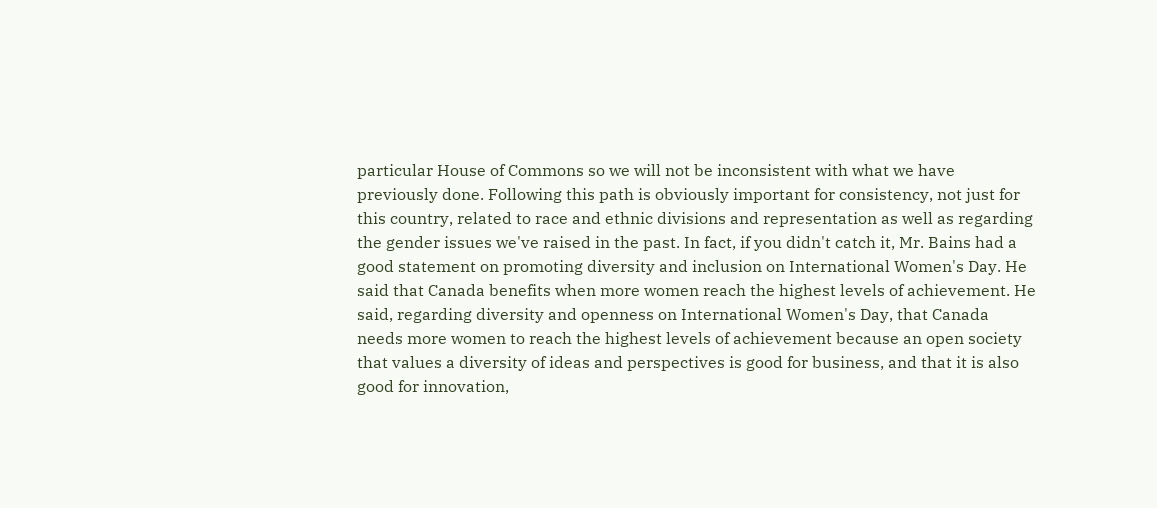particular House of Commons so we will not be inconsistent with what we have previously done. Following this path is obviously important for consistency, not just for this country, related to race and ethnic divisions and representation as well as regarding the gender issues we've raised in the past. In fact, if you didn't catch it, Mr. Bains had a good statement on promoting diversity and inclusion on International Women's Day. He said that Canada benefits when more women reach the highest levels of achievement. He said, regarding diversity and openness on International Women's Day, that Canada needs more women to reach the highest levels of achievement because an open society that values a diversity of ideas and perspectives is good for business, and that it is also good for innovation,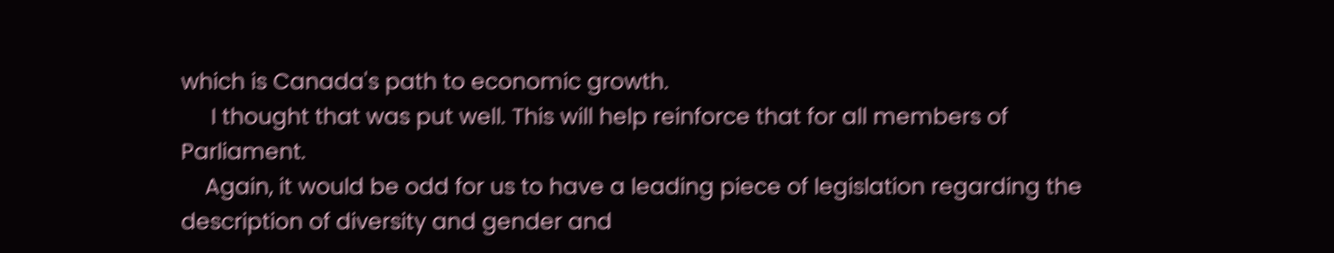which is Canada's path to economic growth.
     I thought that was put well. This will help reinforce that for all members of Parliament.
    Again, it would be odd for us to have a leading piece of legislation regarding the description of diversity and gender and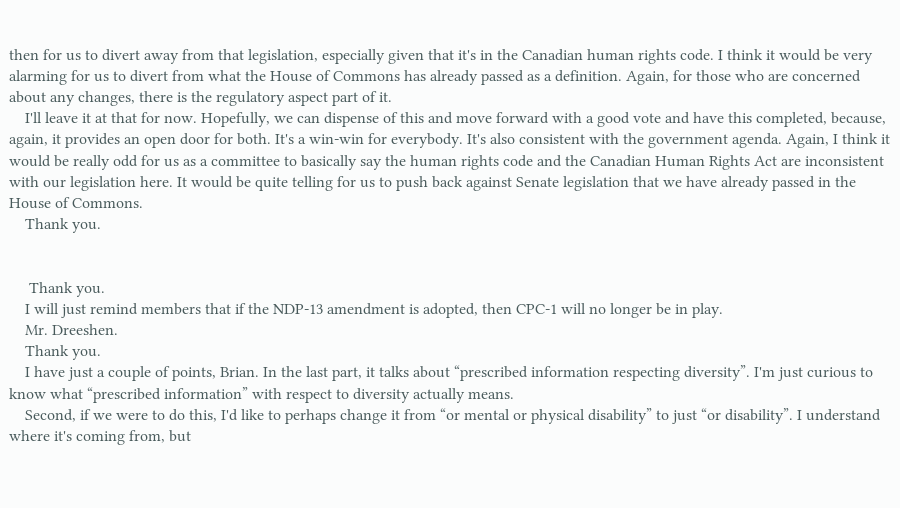then for us to divert away from that legislation, especially given that it's in the Canadian human rights code. I think it would be very alarming for us to divert from what the House of Commons has already passed as a definition. Again, for those who are concerned about any changes, there is the regulatory aspect part of it.
    I'll leave it at that for now. Hopefully, we can dispense of this and move forward with a good vote and have this completed, because, again, it provides an open door for both. It's a win-win for everybody. It's also consistent with the government agenda. Again, I think it would be really odd for us as a committee to basically say the human rights code and the Canadian Human Rights Act are inconsistent with our legislation here. It would be quite telling for us to push back against Senate legislation that we have already passed in the House of Commons.
    Thank you.


     Thank you.
    I will just remind members that if the NDP-13 amendment is adopted, then CPC-1 will no longer be in play.
    Mr. Dreeshen.
    Thank you.
    I have just a couple of points, Brian. In the last part, it talks about “prescribed information respecting diversity”. I'm just curious to know what “prescribed information” with respect to diversity actually means.
    Second, if we were to do this, I'd like to perhaps change it from “or mental or physical disability” to just “or disability”. I understand where it's coming from, but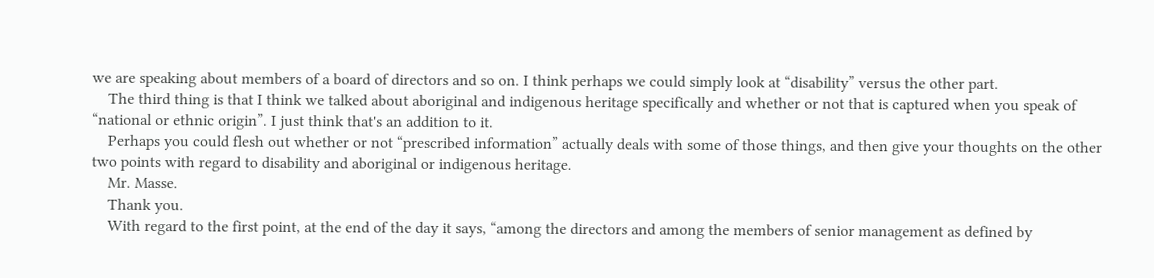we are speaking about members of a board of directors and so on. I think perhaps we could simply look at “disability” versus the other part.
    The third thing is that I think we talked about aboriginal and indigenous heritage specifically and whether or not that is captured when you speak of “national or ethnic origin”. I just think that's an addition to it.
    Perhaps you could flesh out whether or not “prescribed information” actually deals with some of those things, and then give your thoughts on the other two points with regard to disability and aboriginal or indigenous heritage.
    Mr. Masse.
    Thank you.
    With regard to the first point, at the end of the day it says, “among the directors and among the members of senior management as defined by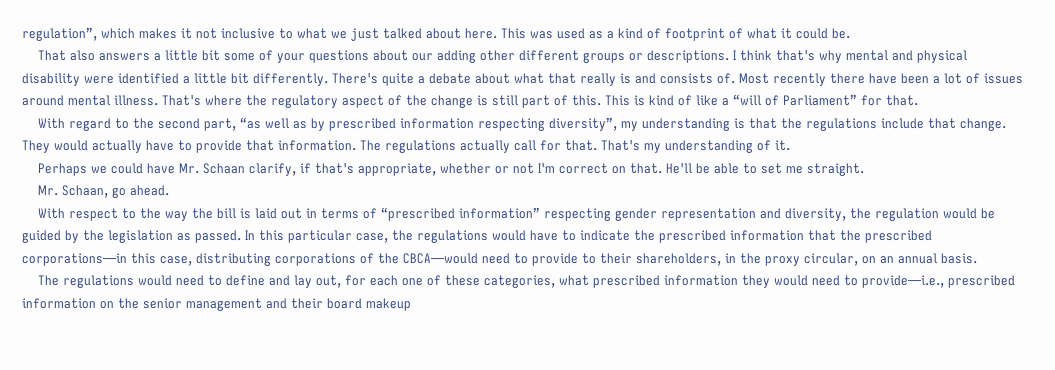regulation”, which makes it not inclusive to what we just talked about here. This was used as a kind of footprint of what it could be.
    That also answers a little bit some of your questions about our adding other different groups or descriptions. I think that's why mental and physical disability were identified a little bit differently. There's quite a debate about what that really is and consists of. Most recently there have been a lot of issues around mental illness. That's where the regulatory aspect of the change is still part of this. This is kind of like a “will of Parliament” for that.
    With regard to the second part, “as well as by prescribed information respecting diversity”, my understanding is that the regulations include that change. They would actually have to provide that information. The regulations actually call for that. That's my understanding of it.
    Perhaps we could have Mr. Schaan clarify, if that's appropriate, whether or not I'm correct on that. He'll be able to set me straight.
    Mr. Schaan, go ahead.
    With respect to the way the bill is laid out in terms of “prescribed information” respecting gender representation and diversity, the regulation would be guided by the legislation as passed. In this particular case, the regulations would have to indicate the prescribed information that the prescribed corporations—in this case, distributing corporations of the CBCA—would need to provide to their shareholders, in the proxy circular, on an annual basis.
    The regulations would need to define and lay out, for each one of these categories, what prescribed information they would need to provide—i.e., prescribed information on the senior management and their board makeup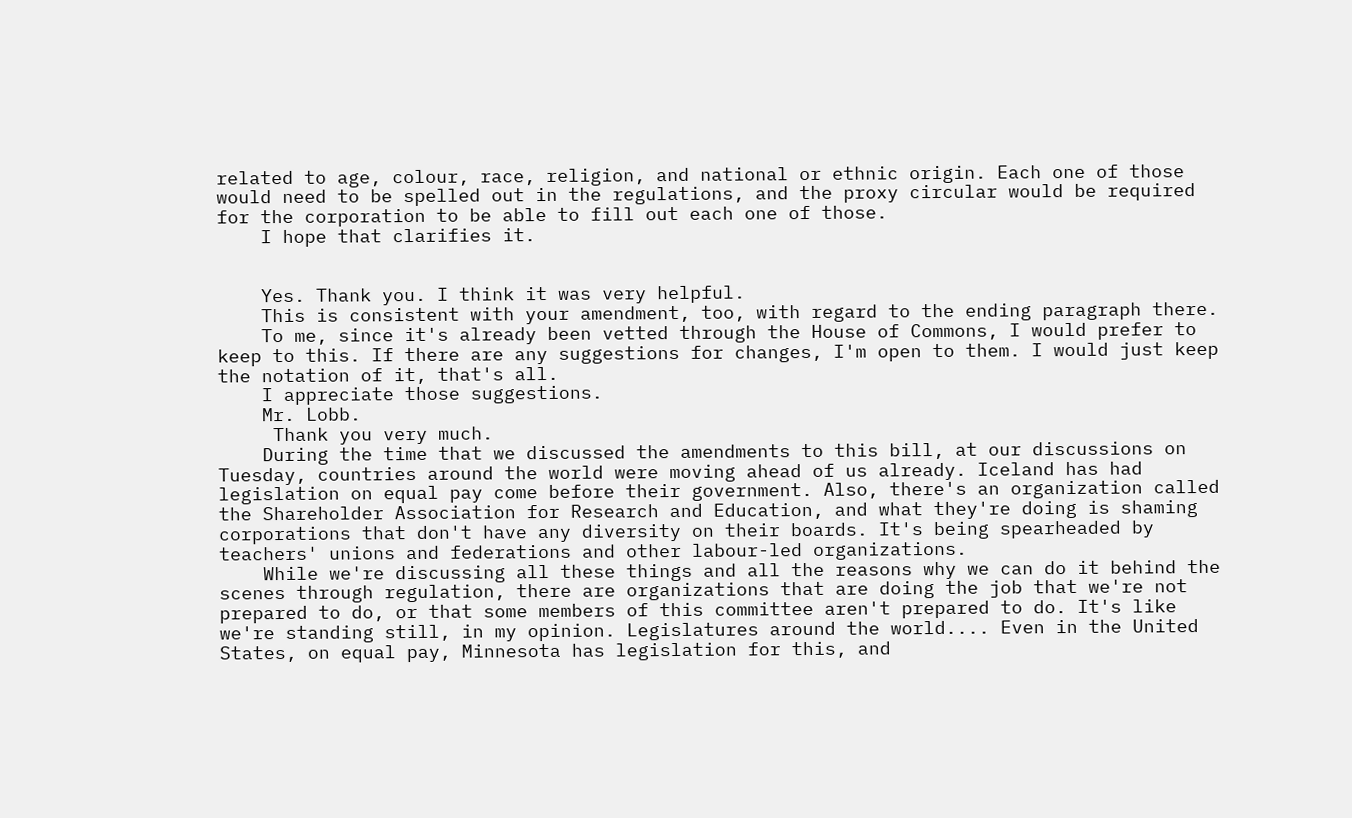related to age, colour, race, religion, and national or ethnic origin. Each one of those would need to be spelled out in the regulations, and the proxy circular would be required for the corporation to be able to fill out each one of those.
    I hope that clarifies it.


    Yes. Thank you. I think it was very helpful.
    This is consistent with your amendment, too, with regard to the ending paragraph there.
    To me, since it's already been vetted through the House of Commons, I would prefer to keep to this. If there are any suggestions for changes, I'm open to them. I would just keep the notation of it, that's all.
    I appreciate those suggestions.
    Mr. Lobb.
     Thank you very much.
    During the time that we discussed the amendments to this bill, at our discussions on Tuesday, countries around the world were moving ahead of us already. Iceland has had legislation on equal pay come before their government. Also, there's an organization called the Shareholder Association for Research and Education, and what they're doing is shaming corporations that don't have any diversity on their boards. It's being spearheaded by teachers' unions and federations and other labour-led organizations.
    While we're discussing all these things and all the reasons why we can do it behind the scenes through regulation, there are organizations that are doing the job that we're not prepared to do, or that some members of this committee aren't prepared to do. It's like we're standing still, in my opinion. Legislatures around the world.... Even in the United States, on equal pay, Minnesota has legislation for this, and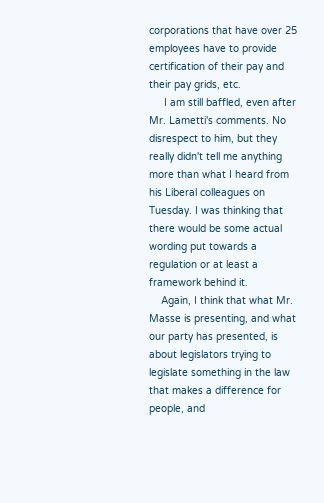corporations that have over 25 employees have to provide certification of their pay and their pay grids, etc.
     I am still baffled, even after Mr. Lametti's comments. No disrespect to him, but they really didn't tell me anything more than what I heard from his Liberal colleagues on Tuesday. I was thinking that there would be some actual wording put towards a regulation or at least a framework behind it.
    Again, I think that what Mr. Masse is presenting, and what our party has presented, is about legislators trying to legislate something in the law that makes a difference for people, and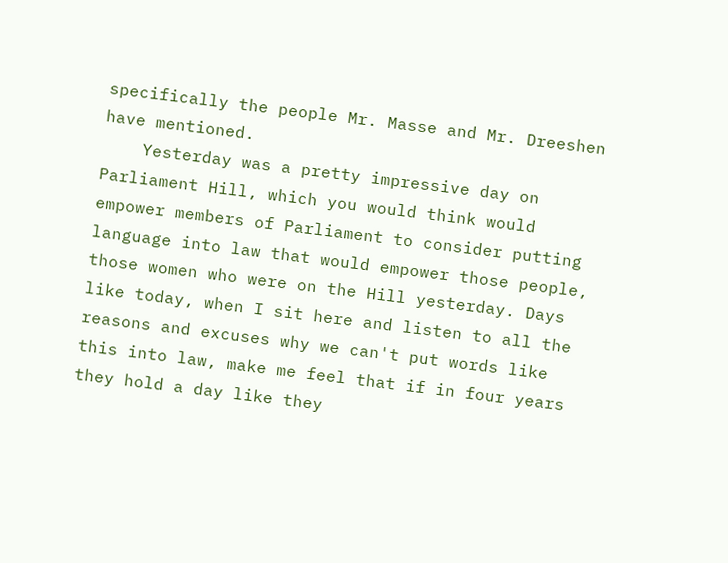specifically the people Mr. Masse and Mr. Dreeshen have mentioned.
    Yesterday was a pretty impressive day on Parliament Hill, which you would think would empower members of Parliament to consider putting language into law that would empower those people, those women who were on the Hill yesterday. Days like today, when I sit here and listen to all the reasons and excuses why we can't put words like this into law, make me feel that if in four years they hold a day like they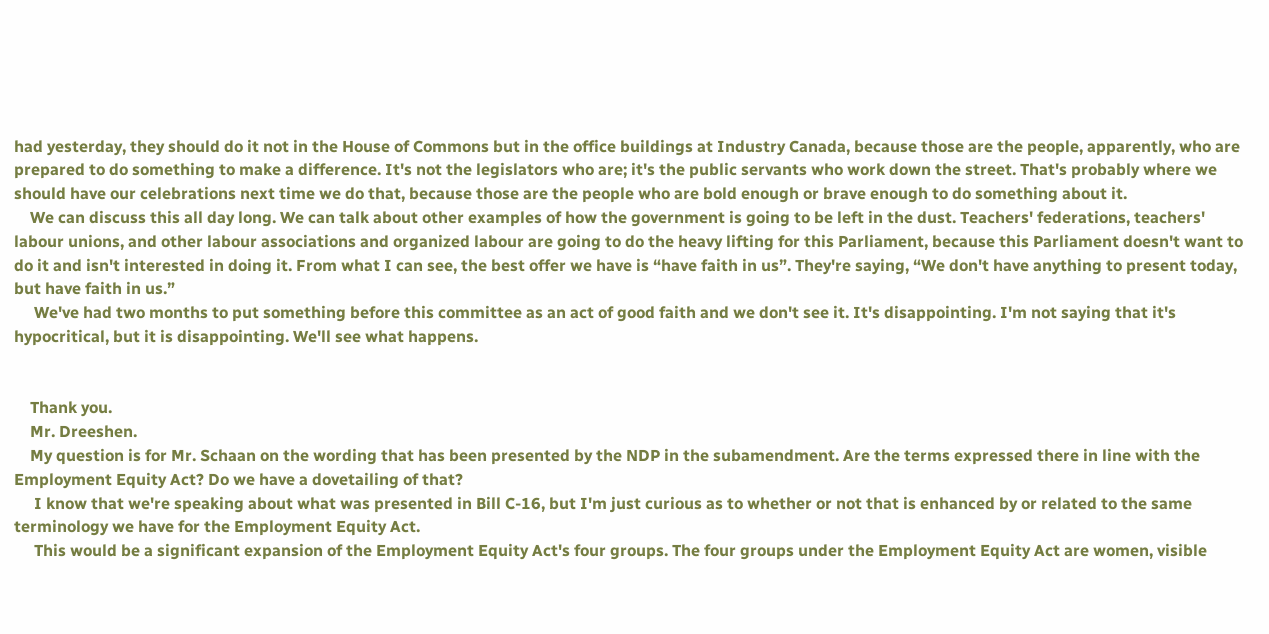had yesterday, they should do it not in the House of Commons but in the office buildings at Industry Canada, because those are the people, apparently, who are prepared to do something to make a difference. It's not the legislators who are; it's the public servants who work down the street. That's probably where we should have our celebrations next time we do that, because those are the people who are bold enough or brave enough to do something about it.
    We can discuss this all day long. We can talk about other examples of how the government is going to be left in the dust. Teachers' federations, teachers' labour unions, and other labour associations and organized labour are going to do the heavy lifting for this Parliament, because this Parliament doesn't want to do it and isn't interested in doing it. From what I can see, the best offer we have is “have faith in us”. They're saying, “We don't have anything to present today, but have faith in us.”
     We've had two months to put something before this committee as an act of good faith and we don't see it. It's disappointing. I'm not saying that it's hypocritical, but it is disappointing. We'll see what happens.


    Thank you.
    Mr. Dreeshen.
    My question is for Mr. Schaan on the wording that has been presented by the NDP in the subamendment. Are the terms expressed there in line with the Employment Equity Act? Do we have a dovetailing of that?
     I know that we're speaking about what was presented in Bill C-16, but I'm just curious as to whether or not that is enhanced by or related to the same terminology we have for the Employment Equity Act.
     This would be a significant expansion of the Employment Equity Act's four groups. The four groups under the Employment Equity Act are women, visible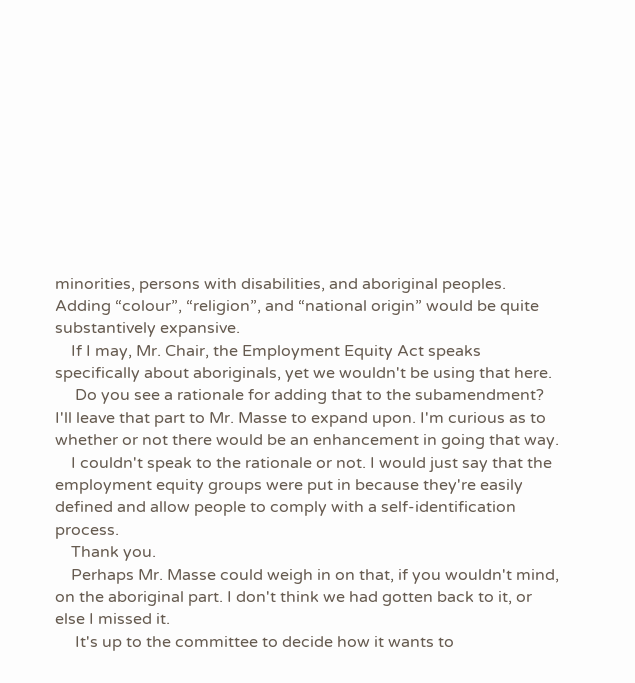minorities, persons with disabilities, and aboriginal peoples. Adding “colour”, “religion”, and “national origin” would be quite substantively expansive.
    If I may, Mr. Chair, the Employment Equity Act speaks specifically about aboriginals, yet we wouldn't be using that here.
     Do you see a rationale for adding that to the subamendment? I'll leave that part to Mr. Masse to expand upon. I'm curious as to whether or not there would be an enhancement in going that way.
    I couldn't speak to the rationale or not. I would just say that the employment equity groups were put in because they're easily defined and allow people to comply with a self-identification process.
    Thank you.
    Perhaps Mr. Masse could weigh in on that, if you wouldn't mind, on the aboriginal part. I don't think we had gotten back to it, or else I missed it.
     It's up to the committee to decide how it wants to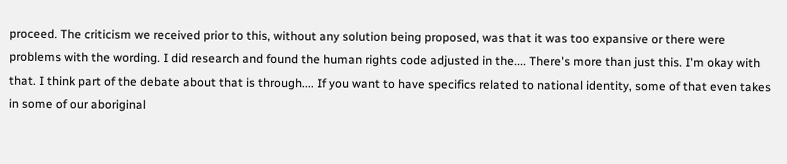proceed. The criticism we received prior to this, without any solution being proposed, was that it was too expansive or there were problems with the wording. I did research and found the human rights code adjusted in the.... There's more than just this. I'm okay with that. I think part of the debate about that is through.... If you want to have specifics related to national identity, some of that even takes in some of our aboriginal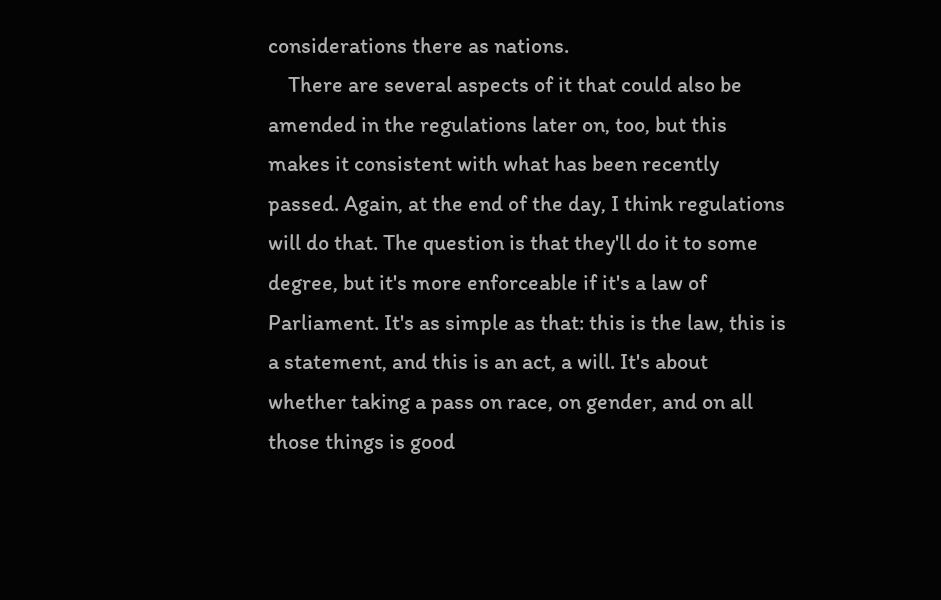considerations there as nations.
    There are several aspects of it that could also be amended in the regulations later on, too, but this makes it consistent with what has been recently passed. Again, at the end of the day, I think regulations will do that. The question is that they'll do it to some degree, but it's more enforceable if it's a law of Parliament. It's as simple as that: this is the law, this is a statement, and this is an act, a will. It's about whether taking a pass on race, on gender, and on all those things is good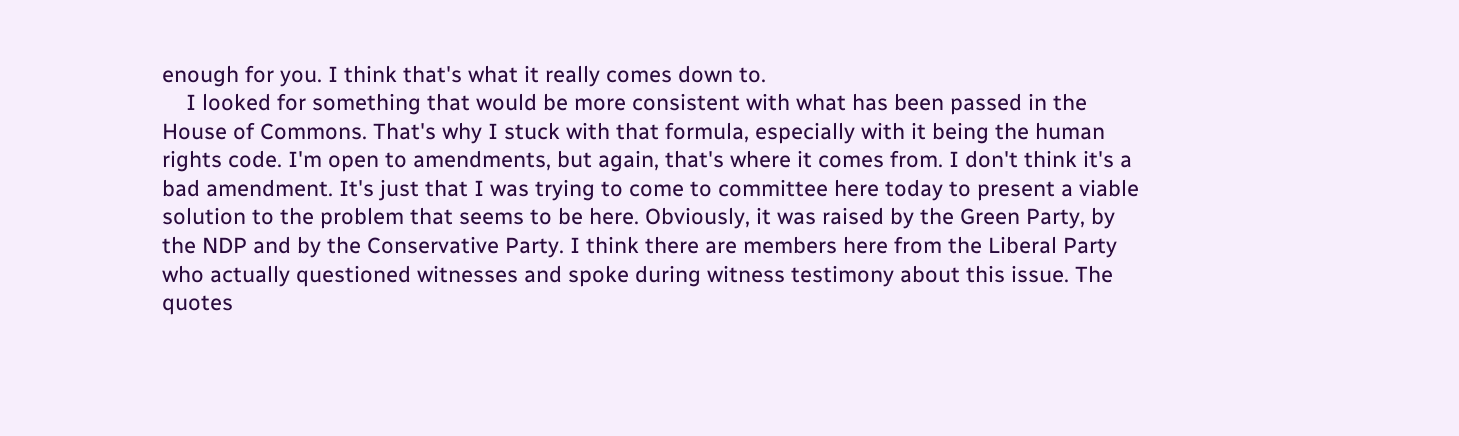enough for you. I think that's what it really comes down to.
    I looked for something that would be more consistent with what has been passed in the House of Commons. That's why I stuck with that formula, especially with it being the human rights code. I'm open to amendments, but again, that's where it comes from. I don't think it's a bad amendment. It's just that I was trying to come to committee here today to present a viable solution to the problem that seems to be here. Obviously, it was raised by the Green Party, by the NDP and by the Conservative Party. I think there are members here from the Liberal Party who actually questioned witnesses and spoke during witness testimony about this issue. The quotes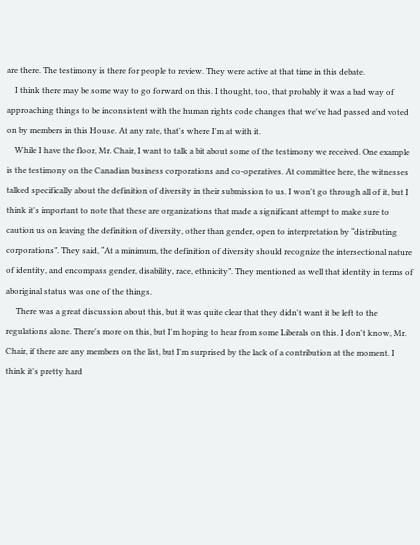are there. The testimony is there for people to review. They were active at that time in this debate.
    I think there may be some way to go forward on this. I thought, too, that probably it was a bad way of approaching things to be inconsistent with the human rights code changes that we've had passed and voted on by members in this House. At any rate, that's where I'm at with it.
    While I have the floor, Mr. Chair, I want to talk a bit about some of the testimony we received. One example is the testimony on the Canadian business corporations and co-operatives. At committee here, the witnesses talked specifically about the definition of diversity in their submission to us. I won't go through all of it, but I think it's important to note that these are organizations that made a significant attempt to make sure to caution us on leaving the definition of diversity, other than gender, open to interpretation by “distributing corporations”. They said, “At a minimum, the definition of diversity should recognize the intersectional nature of identity, and encompass gender, disability, race, ethnicity”. They mentioned as well that identity in terms of aboriginal status was one of the things.
     There was a great discussion about this, but it was quite clear that they didn't want it be left to the regulations alone. There's more on this, but I'm hoping to hear from some Liberals on this. I don't know, Mr. Chair, if there are any members on the list, but I'm surprised by the lack of a contribution at the moment. I think it's pretty hard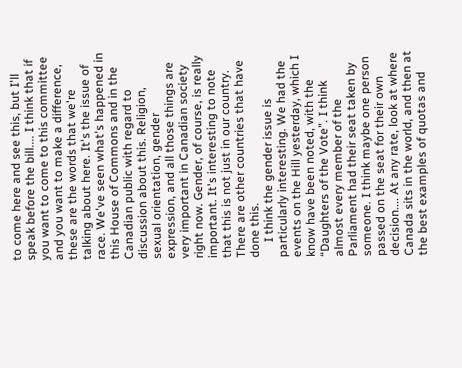to come here and see this, but I'll speak before the bill.... I think that if you want to come to this committee and you want to make a difference, these are the words that we're talking about here. It's the issue of race. We've seen what's happened in this House of Commons and in the Canadian public with regard to discussion about this. Religion, sexual orientation, gender expression, and all those things are very important in Canadian society right now. Gender, of course, is really important. It's interesting to note that this is not just in our country. There are other countries that have done this.
     I think the gender issue is particularly interesting. We had the events on the Hill yesterday, which I know have been noted, with the “Daughters of the Vote”. I think almost every member of the Parliament had their seat taken by someone. I think maybe one person passed on the seat for their own decision.... At any rate, look at where Canada sits in the world, and then at the best examples of quotas and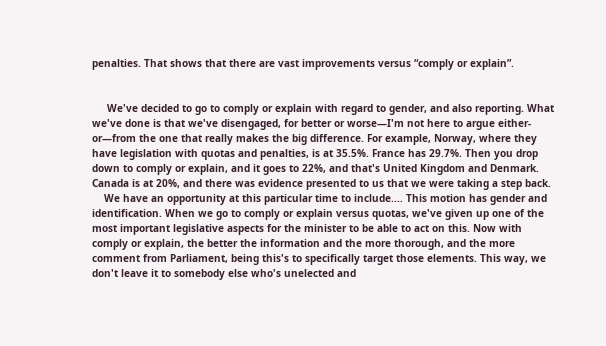penalties. That shows that there are vast improvements versus “comply or explain”.


     We've decided to go to comply or explain with regard to gender, and also reporting. What we've done is that we've disengaged, for better or worse—I'm not here to argue either-or—from the one that really makes the big difference. For example, Norway, where they have legislation with quotas and penalties, is at 35.5%. France has 29.7%. Then you drop down to comply or explain, and it goes to 22%, and that's United Kingdom and Denmark. Canada is at 20%, and there was evidence presented to us that we were taking a step back.
    We have an opportunity at this particular time to include.... This motion has gender and identification. When we go to comply or explain versus quotas, we've given up one of the most important legislative aspects for the minister to be able to act on this. Now with comply or explain, the better the information and the more thorough, and the more comment from Parliament, being this's to specifically target those elements. This way, we don't leave it to somebody else who's unelected and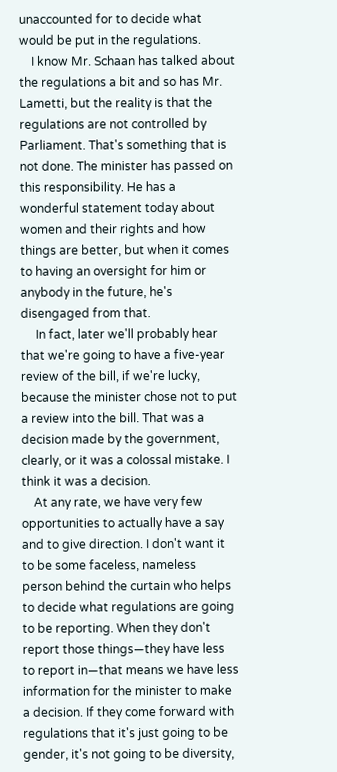unaccounted for to decide what would be put in the regulations.
    I know Mr. Schaan has talked about the regulations a bit and so has Mr. Lametti, but the reality is that the regulations are not controlled by Parliament. That's something that is not done. The minister has passed on this responsibility. He has a wonderful statement today about women and their rights and how things are better, but when it comes to having an oversight for him or anybody in the future, he's disengaged from that.
     In fact, later we'll probably hear that we're going to have a five-year review of the bill, if we're lucky, because the minister chose not to put a review into the bill. That was a decision made by the government, clearly, or it was a colossal mistake. I think it was a decision.
    At any rate, we have very few opportunities to actually have a say and to give direction. I don't want it to be some faceless, nameless person behind the curtain who helps to decide what regulations are going to be reporting. When they don't report those things—they have less to report in—that means we have less information for the minister to make a decision. If they come forward with regulations that it's just going to be gender, it's not going to be diversity,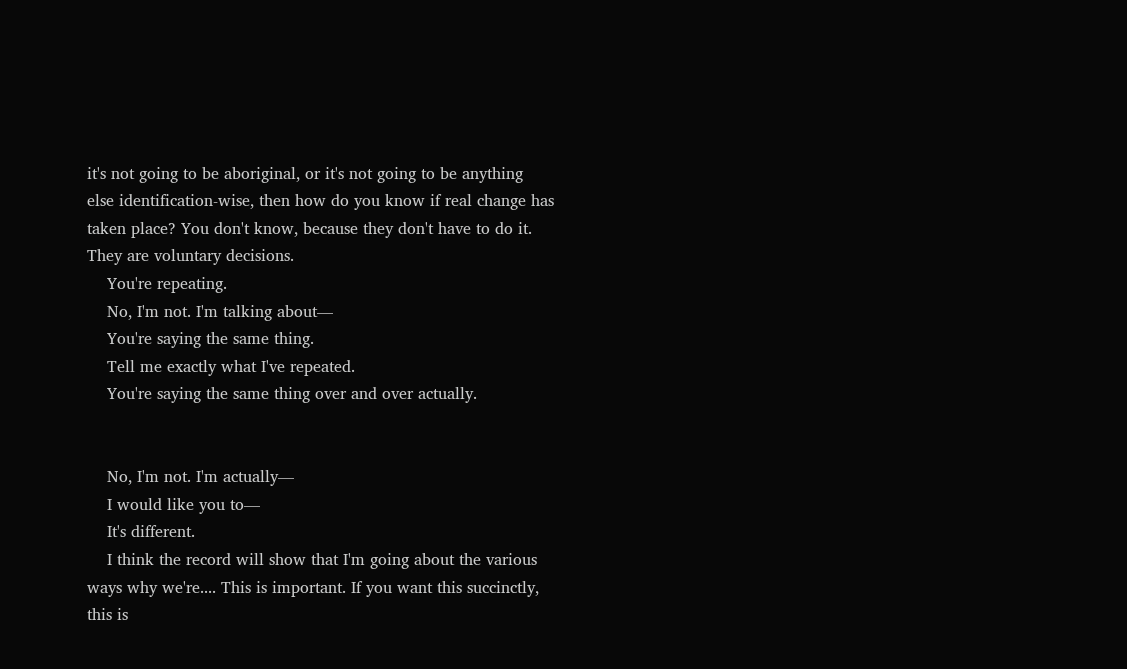it's not going to be aboriginal, or it's not going to be anything else identification-wise, then how do you know if real change has taken place? You don't know, because they don't have to do it. They are voluntary decisions.
    You're repeating.
    No, I'm not. I'm talking about—
    You're saying the same thing.
    Tell me exactly what I've repeated.
    You're saying the same thing over and over actually.


    No, I'm not. I'm actually—
    I would like you to—
    It's different.
    I think the record will show that I'm going about the various ways why we're.... This is important. If you want this succinctly, this is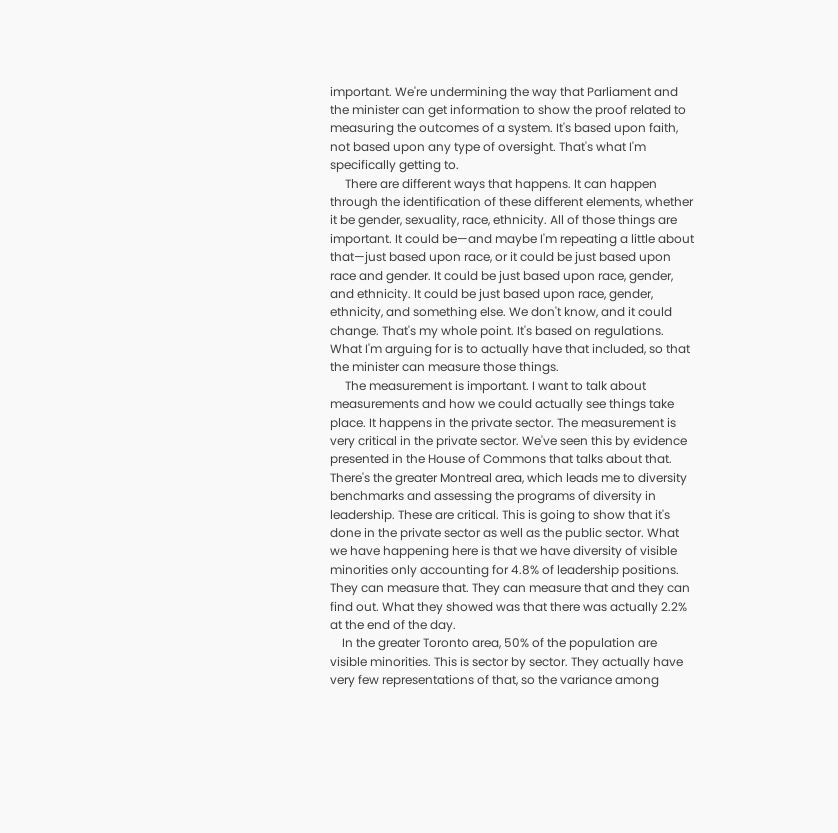important. We're undermining the way that Parliament and the minister can get information to show the proof related to measuring the outcomes of a system. It's based upon faith, not based upon any type of oversight. That's what I'm specifically getting to.
     There are different ways that happens. It can happen through the identification of these different elements, whether it be gender, sexuality, race, ethnicity. All of those things are important. It could be—and maybe I'm repeating a little about that—just based upon race, or it could be just based upon race and gender. It could be just based upon race, gender, and ethnicity. It could be just based upon race, gender, ethnicity, and something else. We don't know, and it could change. That's my whole point. It's based on regulations. What I'm arguing for is to actually have that included, so that the minister can measure those things.
     The measurement is important. I want to talk about measurements and how we could actually see things take place. It happens in the private sector. The measurement is very critical in the private sector. We've seen this by evidence presented in the House of Commons that talks about that. There's the greater Montreal area, which leads me to diversity benchmarks and assessing the programs of diversity in leadership. These are critical. This is going to show that it's done in the private sector as well as the public sector. What we have happening here is that we have diversity of visible minorities only accounting for 4.8% of leadership positions. They can measure that. They can measure that and they can find out. What they showed was that there was actually 2.2% at the end of the day.
    In the greater Toronto area, 50% of the population are visible minorities. This is sector by sector. They actually have very few representations of that, so the variance among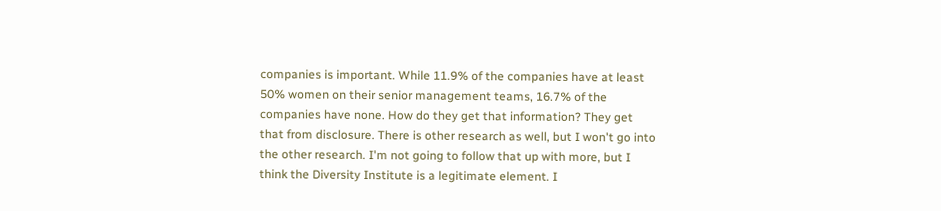companies is important. While 11.9% of the companies have at least 50% women on their senior management teams, 16.7% of the companies have none. How do they get that information? They get that from disclosure. There is other research as well, but I won't go into the other research. I'm not going to follow that up with more, but I think the Diversity Institute is a legitimate element. I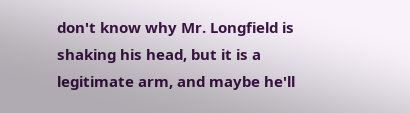don't know why Mr. Longfield is shaking his head, but it is a legitimate arm, and maybe he'll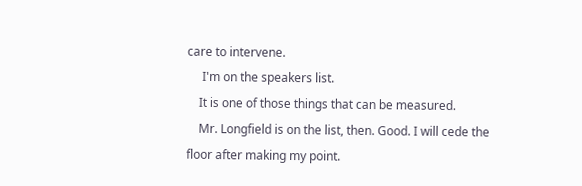care to intervene.
     I'm on the speakers list.
    It is one of those things that can be measured.
    Mr. Longfield is on the list, then. Good. I will cede the floor after making my point.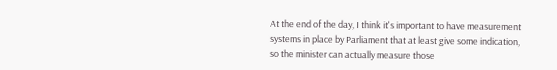At the end of the day, I think it's important to have measurement systems in place by Parliament that at least give some indication, so the minister can actually measure those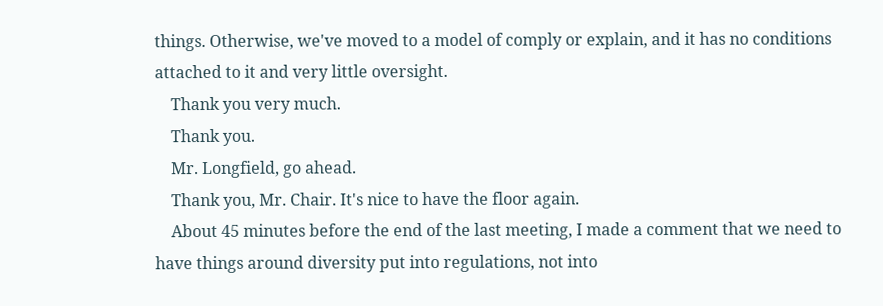things. Otherwise, we've moved to a model of comply or explain, and it has no conditions attached to it and very little oversight.
    Thank you very much.
    Thank you.
    Mr. Longfield, go ahead.
    Thank you, Mr. Chair. It's nice to have the floor again.
    About 45 minutes before the end of the last meeting, I made a comment that we need to have things around diversity put into regulations, not into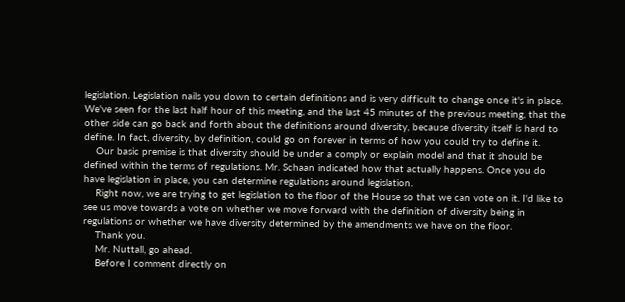legislation. Legislation nails you down to certain definitions and is very difficult to change once it's in place. We've seen for the last half hour of this meeting, and the last 45 minutes of the previous meeting, that the other side can go back and forth about the definitions around diversity, because diversity itself is hard to define. In fact, diversity, by definition, could go on forever in terms of how you could try to define it.
    Our basic premise is that diversity should be under a comply or explain model and that it should be defined within the terms of regulations. Mr. Schaan indicated how that actually happens. Once you do have legislation in place, you can determine regulations around legislation.
    Right now, we are trying to get legislation to the floor of the House so that we can vote on it. I'd like to see us move towards a vote on whether we move forward with the definition of diversity being in regulations or whether we have diversity determined by the amendments we have on the floor.
    Thank you.
    Mr. Nuttall, go ahead.
    Before I comment directly on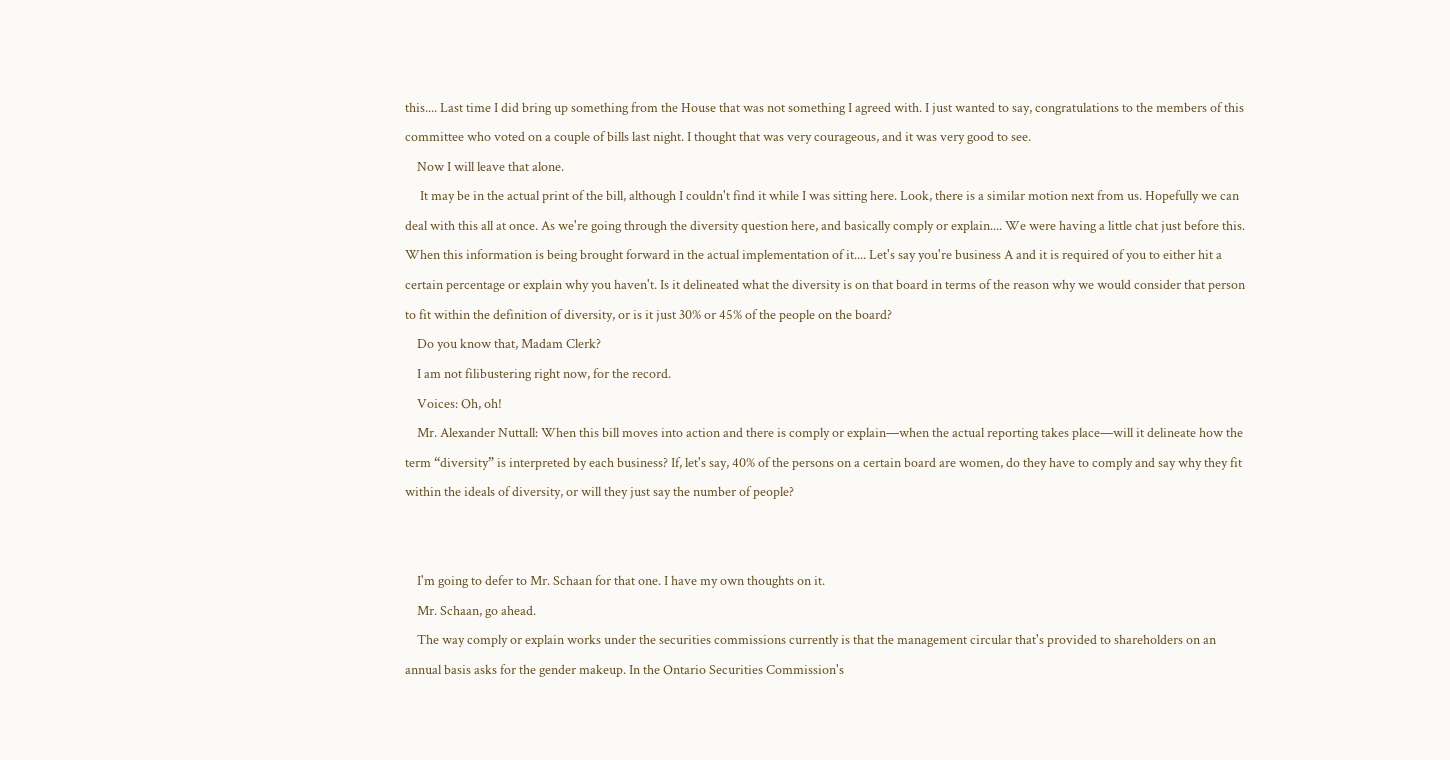this.... Last time I did bring up something from the House that was not something I agreed with. I just wanted to say, congratulations to the members of this committee who voted on a couple of bills last night. I thought that was very courageous, and it was very good to see.
    Now I will leave that alone.
     It may be in the actual print of the bill, although I couldn't find it while I was sitting here. Look, there is a similar motion next from us. Hopefully we can deal with this all at once. As we're going through the diversity question here, and basically comply or explain.... We were having a little chat just before this. When this information is being brought forward in the actual implementation of it.... Let's say you're business A and it is required of you to either hit a certain percentage or explain why you haven't. Is it delineated what the diversity is on that board in terms of the reason why we would consider that person to fit within the definition of diversity, or is it just 30% or 45% of the people on the board?
    Do you know that, Madam Clerk?
    I am not filibustering right now, for the record.
    Voices: Oh, oh!
    Mr. Alexander Nuttall: When this bill moves into action and there is comply or explain—when the actual reporting takes place—will it delineate how the term “diversity” is interpreted by each business? If, let's say, 40% of the persons on a certain board are women, do they have to comply and say why they fit within the ideals of diversity, or will they just say the number of people?


    I'm going to defer to Mr. Schaan for that one. I have my own thoughts on it.
    Mr. Schaan, go ahead.
    The way comply or explain works under the securities commissions currently is that the management circular that's provided to shareholders on an annual basis asks for the gender makeup. In the Ontario Securities Commission's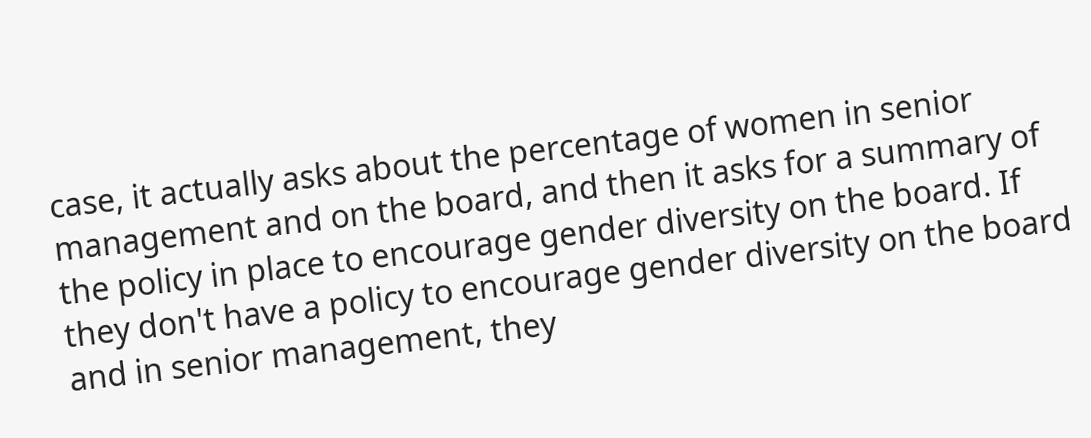case, it actually asks about the percentage of women in senior management and on the board, and then it asks for a summary of the policy in place to encourage gender diversity on the board. If they don't have a policy to encourage gender diversity on the board and in senior management, they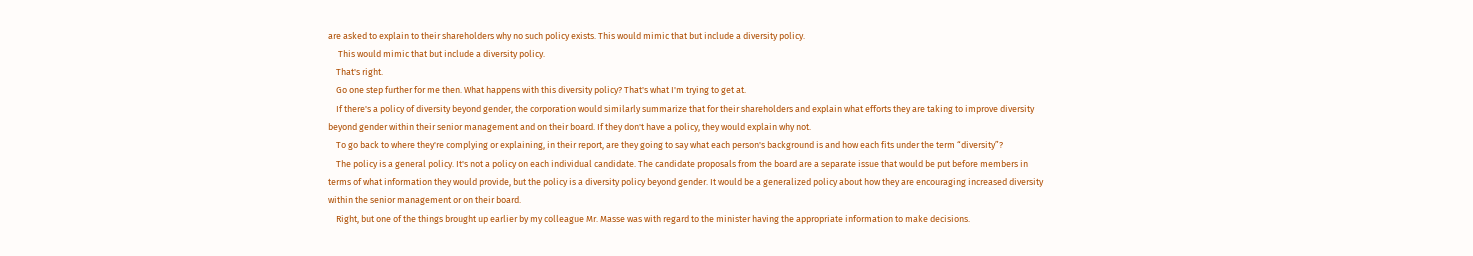are asked to explain to their shareholders why no such policy exists. This would mimic that but include a diversity policy.
     This would mimic that but include a diversity policy.
    That's right.
    Go one step further for me then. What happens with this diversity policy? That's what I'm trying to get at.
    If there's a policy of diversity beyond gender, the corporation would similarly summarize that for their shareholders and explain what efforts they are taking to improve diversity beyond gender within their senior management and on their board. If they don't have a policy, they would explain why not.
    To go back to where they're complying or explaining, in their report, are they going to say what each person's background is and how each fits under the term “diversity”?
    The policy is a general policy. It's not a policy on each individual candidate. The candidate proposals from the board are a separate issue that would be put before members in terms of what information they would provide, but the policy is a diversity policy beyond gender. It would be a generalized policy about how they are encouraging increased diversity within the senior management or on their board.
    Right, but one of the things brought up earlier by my colleague Mr. Masse was with regard to the minister having the appropriate information to make decisions.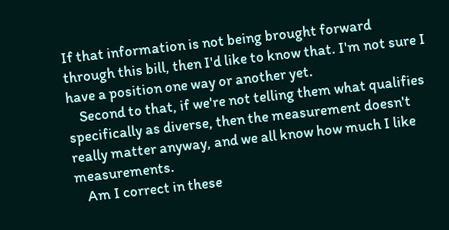If that information is not being brought forward through this bill, then I'd like to know that. I'm not sure I have a position one way or another yet.
    Second to that, if we're not telling them what qualifies specifically as diverse, then the measurement doesn't really matter anyway, and we all know how much I like measurements.
    Am I correct in these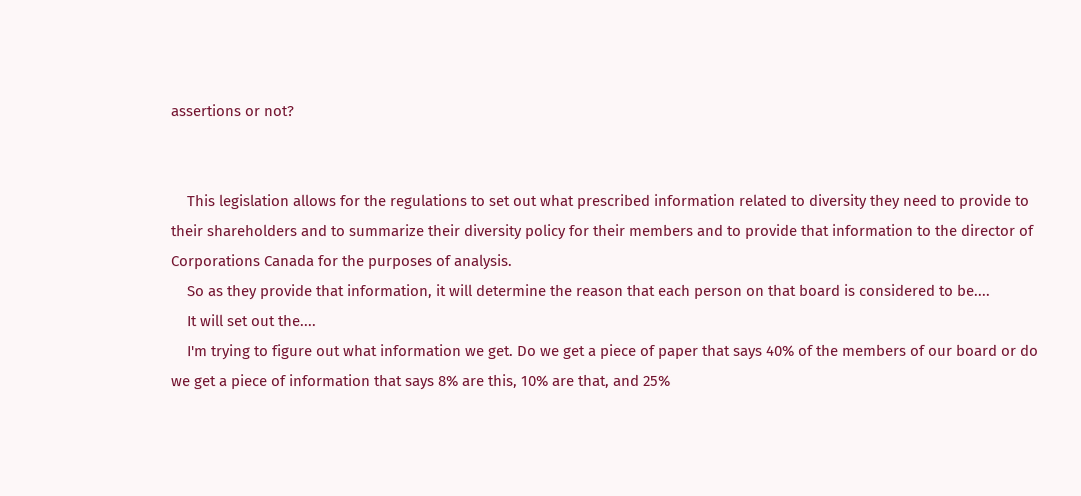assertions or not?


    This legislation allows for the regulations to set out what prescribed information related to diversity they need to provide to their shareholders and to summarize their diversity policy for their members and to provide that information to the director of Corporations Canada for the purposes of analysis.
    So as they provide that information, it will determine the reason that each person on that board is considered to be....
    It will set out the....
    I'm trying to figure out what information we get. Do we get a piece of paper that says 40% of the members of our board or do we get a piece of information that says 8% are this, 10% are that, and 25%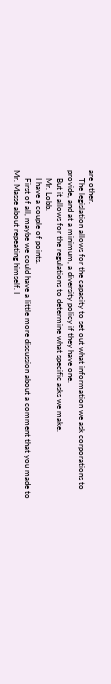are other.
    The legislation allows for the capacity to set out what information we ask corporations to provide, and at a minimum, a diversity policy if they have one.
    But it allows for the regulations to determine what specific asks we make.
    Mr. Lobb.
    I have a couple of points.
    First of all, maybe we could have a little more discussion about a comment that you made to Mr. Masse about repeating himself. I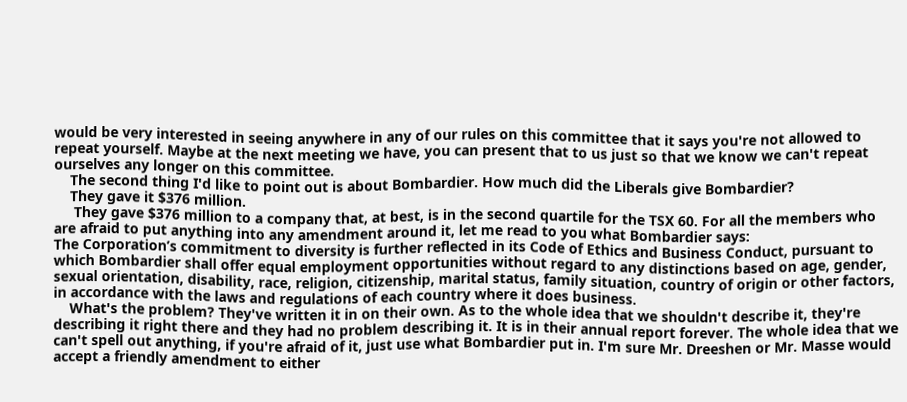would be very interested in seeing anywhere in any of our rules on this committee that it says you're not allowed to repeat yourself. Maybe at the next meeting we have, you can present that to us just so that we know we can't repeat ourselves any longer on this committee.
    The second thing I'd like to point out is about Bombardier. How much did the Liberals give Bombardier?
    They gave it $376 million.
     They gave $376 million to a company that, at best, is in the second quartile for the TSX 60. For all the members who are afraid to put anything into any amendment around it, let me read to you what Bombardier says:
The Corporation’s commitment to diversity is further reflected in its Code of Ethics and Business Conduct, pursuant to which Bombardier shall offer equal employment opportunities without regard to any distinctions based on age, gender, sexual orientation, disability, race, religion, citizenship, marital status, family situation, country of origin or other factors, in accordance with the laws and regulations of each country where it does business.
    What's the problem? They've written it in on their own. As to the whole idea that we shouldn't describe it, they're describing it right there and they had no problem describing it. It is in their annual report forever. The whole idea that we can't spell out anything, if you're afraid of it, just use what Bombardier put in. I'm sure Mr. Dreeshen or Mr. Masse would accept a friendly amendment to either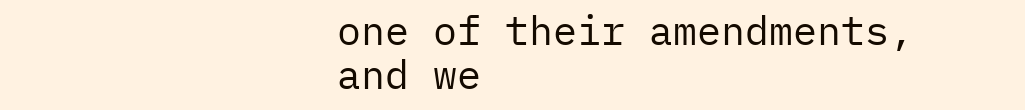one of their amendments, and we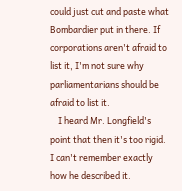could just cut and paste what Bombardier put in there. If corporations aren't afraid to list it, I'm not sure why parliamentarians should be afraid to list it.
    I heard Mr. Longfield's point that then it's too rigid. I can't remember exactly how he described it.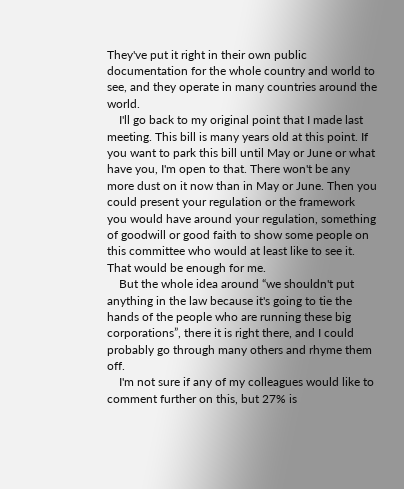They've put it right in their own public documentation for the whole country and world to see, and they operate in many countries around the world.
    I'll go back to my original point that I made last meeting. This bill is many years old at this point. If you want to park this bill until May or June or what have you, I'm open to that. There won't be any more dust on it now than in May or June. Then you could present your regulation or the framework you would have around your regulation, something of goodwill or good faith to show some people on this committee who would at least like to see it. That would be enough for me.
    But the whole idea around “we shouldn't put anything in the law because it's going to tie the hands of the people who are running these big corporations”, there it is right there, and I could probably go through many others and rhyme them off.
    I'm not sure if any of my colleagues would like to comment further on this, but 27% is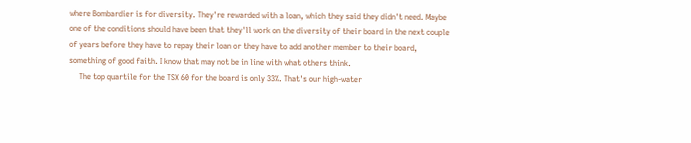where Bombardier is for diversity. They're rewarded with a loan, which they said they didn't need. Maybe one of the conditions should have been that they'll work on the diversity of their board in the next couple of years before they have to repay their loan or they have to add another member to their board, something of good faith. I know that may not be in line with what others think.
     The top quartile for the TSX 60 for the board is only 33%. That's our high-water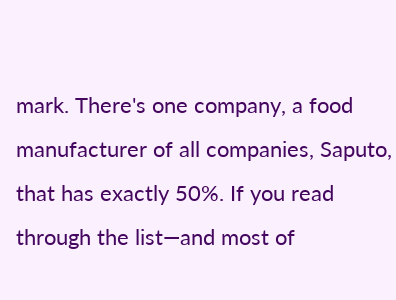mark. There's one company, a food manufacturer of all companies, Saputo, that has exactly 50%. If you read through the list—and most of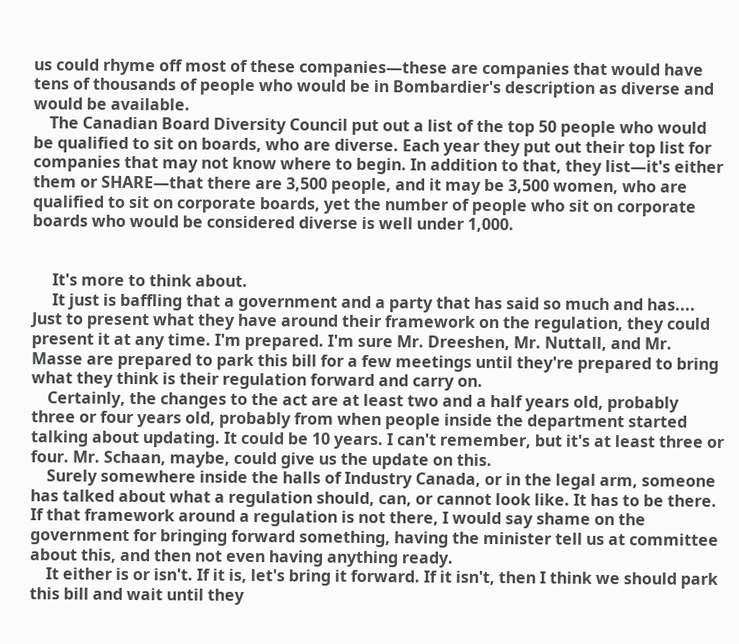us could rhyme off most of these companies—these are companies that would have tens of thousands of people who would be in Bombardier's description as diverse and would be available.
    The Canadian Board Diversity Council put out a list of the top 50 people who would be qualified to sit on boards, who are diverse. Each year they put out their top list for companies that may not know where to begin. In addition to that, they list—it's either them or SHARE—that there are 3,500 people, and it may be 3,500 women, who are qualified to sit on corporate boards, yet the number of people who sit on corporate boards who would be considered diverse is well under 1,000.


     It's more to think about.
     It just is baffling that a government and a party that has said so much and has.... Just to present what they have around their framework on the regulation, they could present it at any time. I'm prepared. I'm sure Mr. Dreeshen, Mr. Nuttall, and Mr. Masse are prepared to park this bill for a few meetings until they're prepared to bring what they think is their regulation forward and carry on.
    Certainly, the changes to the act are at least two and a half years old, probably three or four years old, probably from when people inside the department started talking about updating. It could be 10 years. I can't remember, but it's at least three or four. Mr. Schaan, maybe, could give us the update on this.
    Surely somewhere inside the halls of Industry Canada, or in the legal arm, someone has talked about what a regulation should, can, or cannot look like. It has to be there. If that framework around a regulation is not there, I would say shame on the government for bringing forward something, having the minister tell us at committee about this, and then not even having anything ready.
    It either is or isn't. If it is, let's bring it forward. If it isn't, then I think we should park this bill and wait until they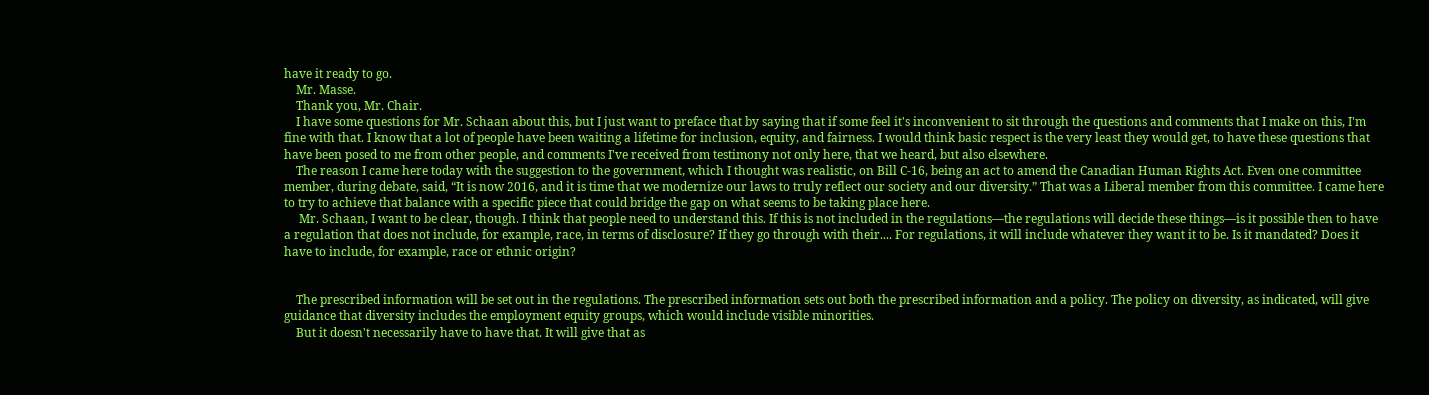have it ready to go.
    Mr. Masse.
    Thank you, Mr. Chair.
    I have some questions for Mr. Schaan about this, but I just want to preface that by saying that if some feel it's inconvenient to sit through the questions and comments that I make on this, I'm fine with that. I know that a lot of people have been waiting a lifetime for inclusion, equity, and fairness. I would think basic respect is the very least they would get, to have these questions that have been posed to me from other people, and comments I've received from testimony not only here, that we heard, but also elsewhere.
    The reason I came here today with the suggestion to the government, which I thought was realistic, on Bill C-16, being an act to amend the Canadian Human Rights Act. Even one committee member, during debate, said, “It is now 2016, and it is time that we modernize our laws to truly reflect our society and our diversity.” That was a Liberal member from this committee. I came here to try to achieve that balance with a specific piece that could bridge the gap on what seems to be taking place here.
     Mr. Schaan, I want to be clear, though. I think that people need to understand this. If this is not included in the regulations—the regulations will decide these things—is it possible then to have a regulation that does not include, for example, race, in terms of disclosure? If they go through with their.... For regulations, it will include whatever they want it to be. Is it mandated? Does it have to include, for example, race or ethnic origin?


    The prescribed information will be set out in the regulations. The prescribed information sets out both the prescribed information and a policy. The policy on diversity, as indicated, will give guidance that diversity includes the employment equity groups, which would include visible minorities.
    But it doesn't necessarily have to have that. It will give that as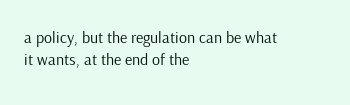a policy, but the regulation can be what it wants, at the end of the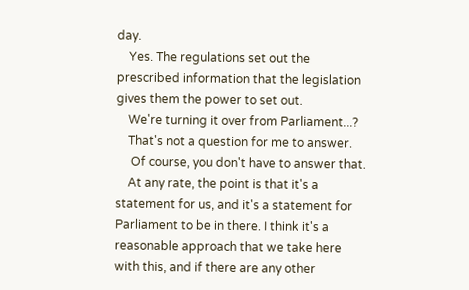day.
    Yes. The regulations set out the prescribed information that the legislation gives them the power to set out.
    We're turning it over from Parliament...?
    That's not a question for me to answer.
     Of course, you don't have to answer that.
    At any rate, the point is that it's a statement for us, and it's a statement for Parliament to be in there. I think it's a reasonable approach that we take here with this, and if there are any other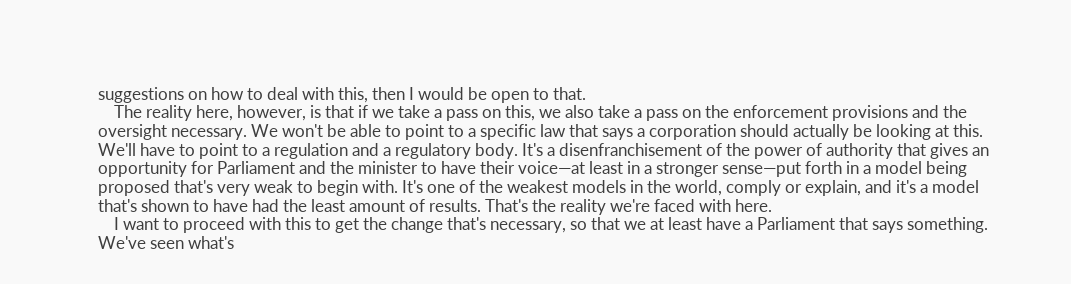suggestions on how to deal with this, then I would be open to that.
    The reality here, however, is that if we take a pass on this, we also take a pass on the enforcement provisions and the oversight necessary. We won't be able to point to a specific law that says a corporation should actually be looking at this. We'll have to point to a regulation and a regulatory body. It's a disenfranchisement of the power of authority that gives an opportunity for Parliament and the minister to have their voice—at least in a stronger sense—put forth in a model being proposed that's very weak to begin with. It's one of the weakest models in the world, comply or explain, and it's a model that's shown to have had the least amount of results. That's the reality we're faced with here.
    I want to proceed with this to get the change that's necessary, so that we at least have a Parliament that says something. We've seen what's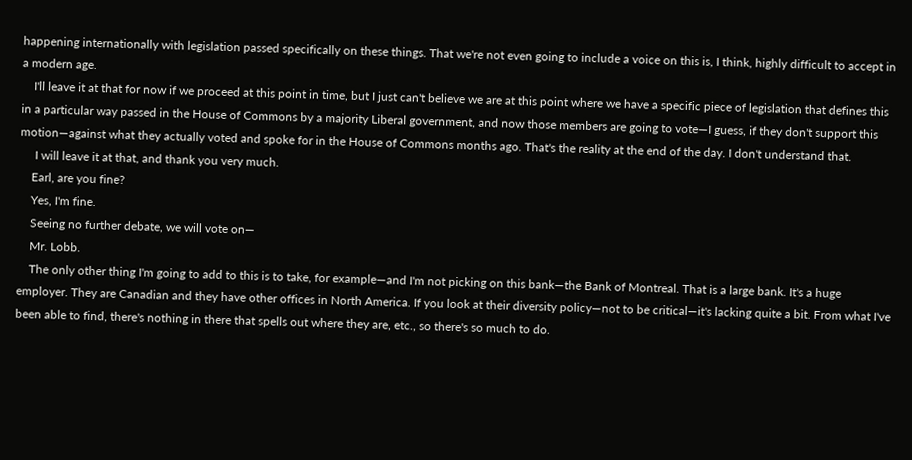happening internationally with legislation passed specifically on these things. That we're not even going to include a voice on this is, I think, highly difficult to accept in a modern age.
    I'll leave it at that for now if we proceed at this point in time, but I just can't believe we are at this point where we have a specific piece of legislation that defines this in a particular way passed in the House of Commons by a majority Liberal government, and now those members are going to vote—I guess, if they don't support this motion—against what they actually voted and spoke for in the House of Commons months ago. That's the reality at the end of the day. I don't understand that.
     I will leave it at that, and thank you very much.
    Earl, are you fine?
    Yes, I'm fine.
    Seeing no further debate, we will vote on—
    Mr. Lobb.
    The only other thing I'm going to add to this is to take, for example—and I'm not picking on this bank—the Bank of Montreal. That is a large bank. It's a huge employer. They are Canadian and they have other offices in North America. If you look at their diversity policy—not to be critical—it's lacking quite a bit. From what I've been able to find, there's nothing in there that spells out where they are, etc., so there's so much to do.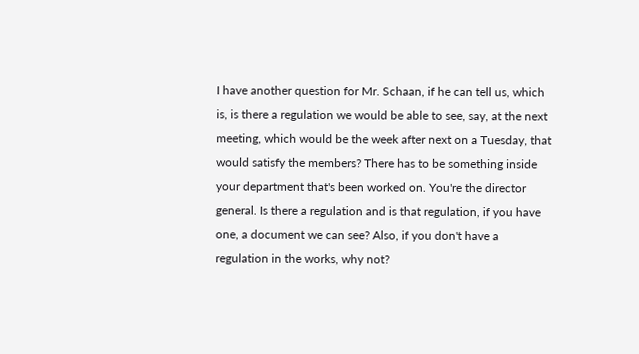I have another question for Mr. Schaan, if he can tell us, which is, is there a regulation we would be able to see, say, at the next meeting, which would be the week after next on a Tuesday, that would satisfy the members? There has to be something inside your department that's been worked on. You're the director general. Is there a regulation and is that regulation, if you have one, a document we can see? Also, if you don't have a regulation in the works, why not?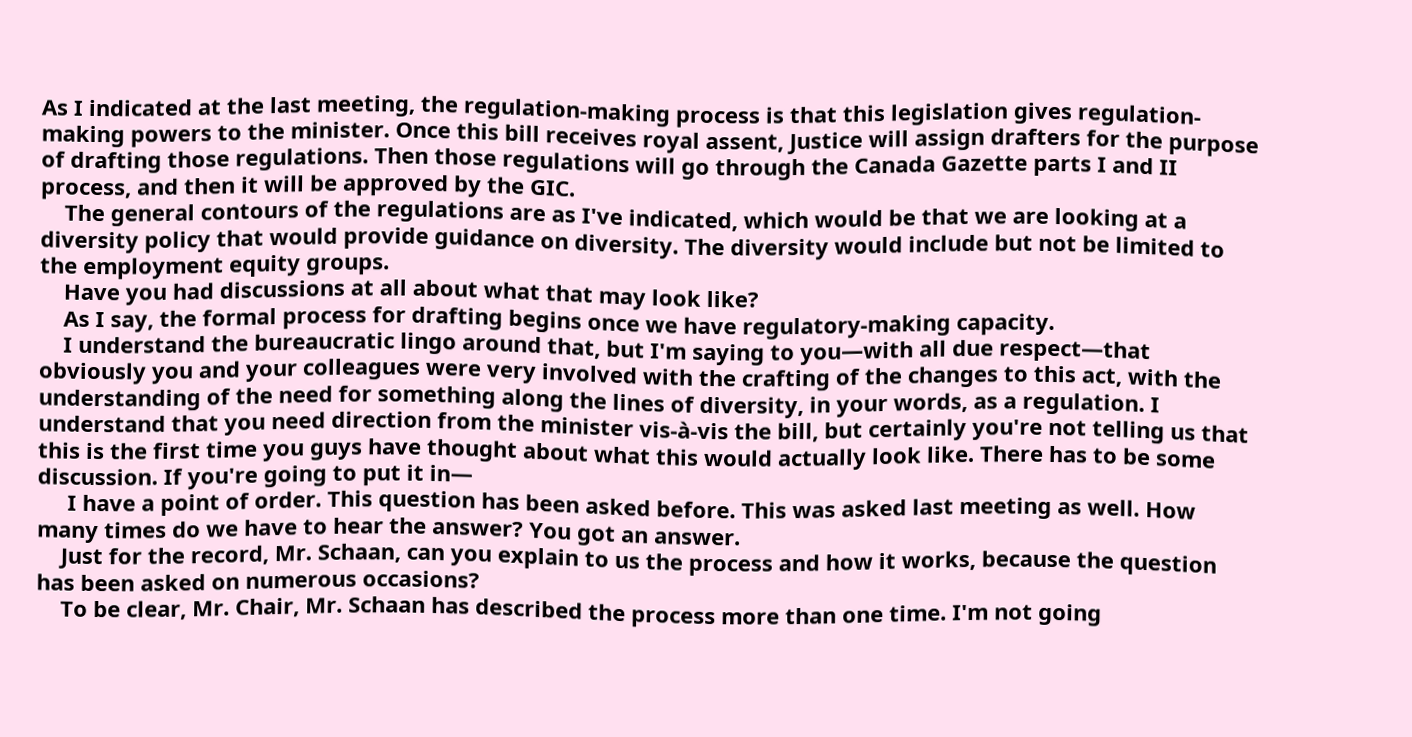As I indicated at the last meeting, the regulation-making process is that this legislation gives regulation-making powers to the minister. Once this bill receives royal assent, Justice will assign drafters for the purpose of drafting those regulations. Then those regulations will go through the Canada Gazette parts I and II process, and then it will be approved by the GIC.
    The general contours of the regulations are as I've indicated, which would be that we are looking at a diversity policy that would provide guidance on diversity. The diversity would include but not be limited to the employment equity groups.
    Have you had discussions at all about what that may look like?
    As I say, the formal process for drafting begins once we have regulatory-making capacity.
    I understand the bureaucratic lingo around that, but I'm saying to you—with all due respect—that obviously you and your colleagues were very involved with the crafting of the changes to this act, with the understanding of the need for something along the lines of diversity, in your words, as a regulation. I understand that you need direction from the minister vis-à-vis the bill, but certainly you're not telling us that this is the first time you guys have thought about what this would actually look like. There has to be some discussion. If you're going to put it in—
     I have a point of order. This question has been asked before. This was asked last meeting as well. How many times do we have to hear the answer? You got an answer.
    Just for the record, Mr. Schaan, can you explain to us the process and how it works, because the question has been asked on numerous occasions?
    To be clear, Mr. Chair, Mr. Schaan has described the process more than one time. I'm not going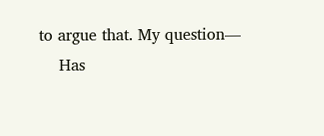to argue that. My question—
    Has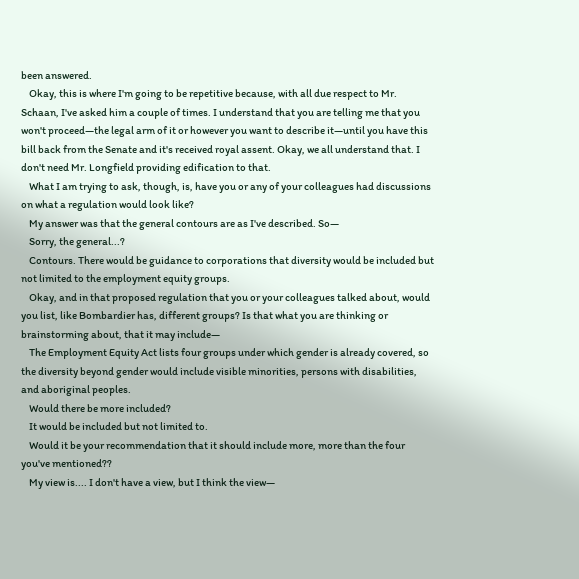been answered.
    Okay, this is where I'm going to be repetitive because, with all due respect to Mr. Schaan, I've asked him a couple of times. I understand that you are telling me that you won't proceed—the legal arm of it or however you want to describe it—until you have this bill back from the Senate and it's received royal assent. Okay, we all understand that. I don't need Mr. Longfield providing edification to that.
    What I am trying to ask, though, is, have you or any of your colleagues had discussions on what a regulation would look like?
    My answer was that the general contours are as I've described. So—
    Sorry, the general...?
    Contours. There would be guidance to corporations that diversity would be included but not limited to the employment equity groups.
    Okay, and in that proposed regulation that you or your colleagues talked about, would you list, like Bombardier has, different groups? Is that what you are thinking or brainstorming about, that it may include—
    The Employment Equity Act lists four groups under which gender is already covered, so the diversity beyond gender would include visible minorities, persons with disabilities, and aboriginal peoples.
    Would there be more included?
    It would be included but not limited to.
    Would it be your recommendation that it should include more, more than the four you've mentioned??
    My view is.... I don't have a view, but I think the view—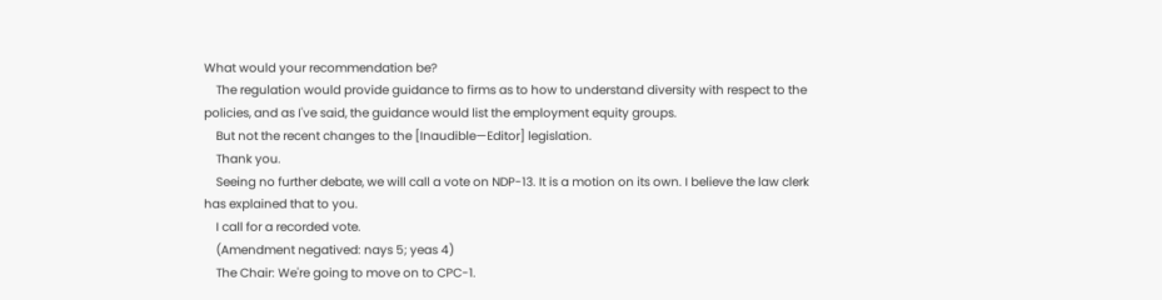What would your recommendation be?
    The regulation would provide guidance to firms as to how to understand diversity with respect to the policies, and as I've said, the guidance would list the employment equity groups.
    But not the recent changes to the [Inaudible—Editor] legislation.
    Thank you.
    Seeing no further debate, we will call a vote on NDP-13. It is a motion on its own. I believe the law clerk has explained that to you.
    I call for a recorded vote.
    (Amendment negatived: nays 5; yeas 4)
    The Chair: We're going to move on to CPC-1.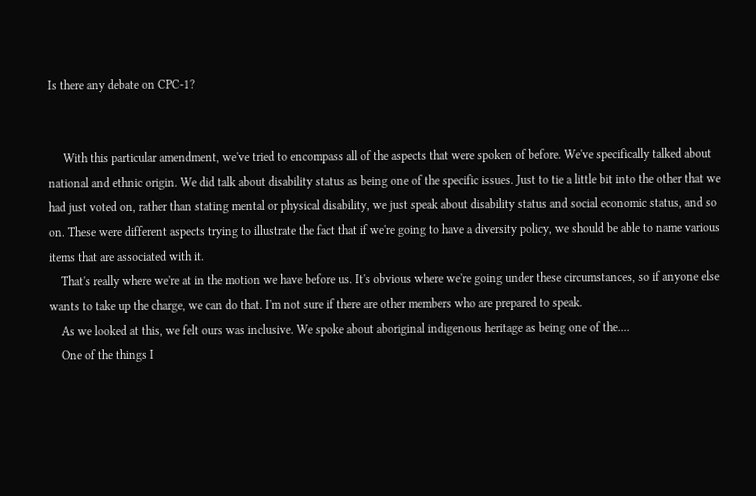Is there any debate on CPC-1?


     With this particular amendment, we've tried to encompass all of the aspects that were spoken of before. We've specifically talked about national and ethnic origin. We did talk about disability status as being one of the specific issues. Just to tie a little bit into the other that we had just voted on, rather than stating mental or physical disability, we just speak about disability status and social economic status, and so on. These were different aspects trying to illustrate the fact that if we're going to have a diversity policy, we should be able to name various items that are associated with it.
    That's really where we're at in the motion we have before us. It's obvious where we're going under these circumstances, so if anyone else wants to take up the charge, we can do that. I'm not sure if there are other members who are prepared to speak.
    As we looked at this, we felt ours was inclusive. We spoke about aboriginal indigenous heritage as being one of the....
    One of the things I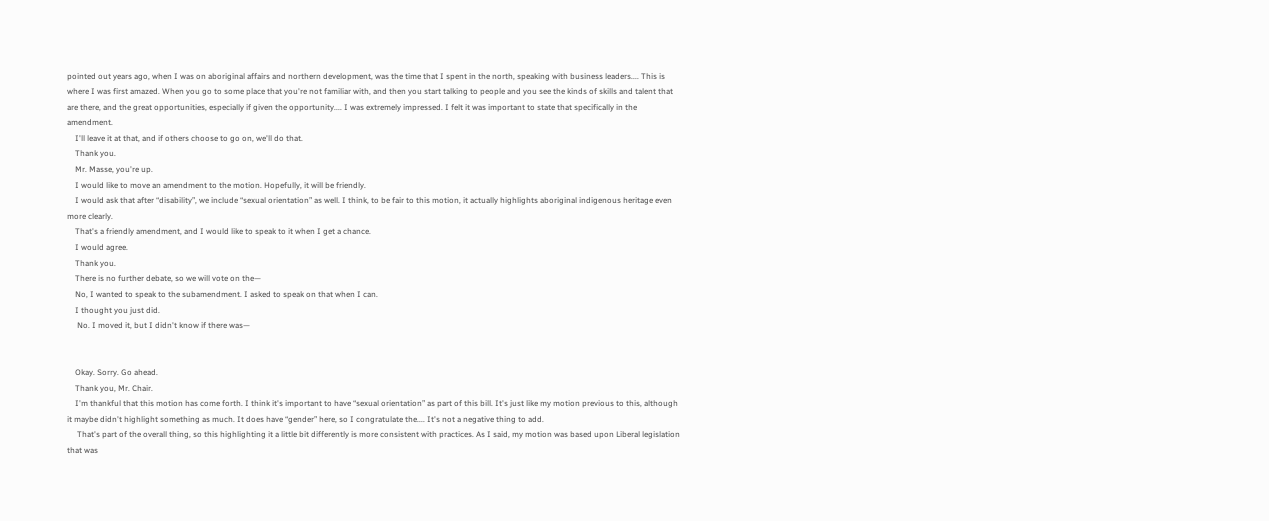pointed out years ago, when I was on aboriginal affairs and northern development, was the time that I spent in the north, speaking with business leaders.... This is where I was first amazed. When you go to some place that you're not familiar with, and then you start talking to people and you see the kinds of skills and talent that are there, and the great opportunities, especially if given the opportunity.... I was extremely impressed. I felt it was important to state that specifically in the amendment.
    I'll leave it at that, and if others choose to go on, we'll do that.
    Thank you.
    Mr. Masse, you're up.
    I would like to move an amendment to the motion. Hopefully, it will be friendly.
    I would ask that after “disability”, we include “sexual orientation” as well. I think, to be fair to this motion, it actually highlights aboriginal indigenous heritage even more clearly.
    That's a friendly amendment, and I would like to speak to it when I get a chance.
    I would agree.
    Thank you.
    There is no further debate, so we will vote on the—
    No, I wanted to speak to the subamendment. I asked to speak on that when I can.
    I thought you just did.
     No. I moved it, but I didn't know if there was—


    Okay. Sorry. Go ahead.
    Thank you, Mr. Chair.
    I'm thankful that this motion has come forth. I think it's important to have “sexual orientation” as part of this bill. It's just like my motion previous to this, although it maybe didn't highlight something as much. It does have “gender” here, so I congratulate the.... It's not a negative thing to add.
     That's part of the overall thing, so this highlighting it a little bit differently is more consistent with practices. As I said, my motion was based upon Liberal legislation that was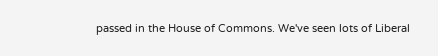passed in the House of Commons. We've seen lots of Liberal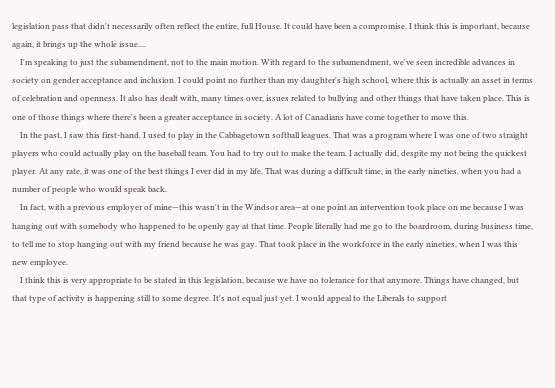legislation pass that didn't necessarily often reflect the entire, full House. It could have been a compromise. I think this is important, because again, it brings up the whole issue....
    I'm speaking to just the subamendment, not to the main motion. With regard to the subamendment, we've seen incredible advances in society on gender acceptance and inclusion. I could point no further than my daughter's high school, where this is actually an asset in terms of celebration and openness. It also has dealt with, many times over, issues related to bullying and other things that have taken place. This is one of those things where there's been a greater acceptance in society. A lot of Canadians have come together to move this.
    In the past, I saw this first-hand. I used to play in the Cabbagetown softball leagues. That was a program where I was one of two straight players who could actually play on the baseball team. You had to try out to make the team. I actually did, despite my not being the quickest player. At any rate, it was one of the best things I ever did in my life. That was during a difficult time, in the early nineties, when you had a number of people who would speak back.
    In fact, with a previous employer of mine—this wasn't in the Windsor area—at one point an intervention took place on me because I was hanging out with somebody who happened to be openly gay at that time. People literally had me go to the boardroom, during business time, to tell me to stop hanging out with my friend because he was gay. That took place in the workforce in the early nineties, when I was this new employee.
    I think this is very appropriate to be stated in this legislation, because we have no tolerance for that anymore. Things have changed, but that type of activity is happening still to some degree. It's not equal just yet. I would appeal to the Liberals to support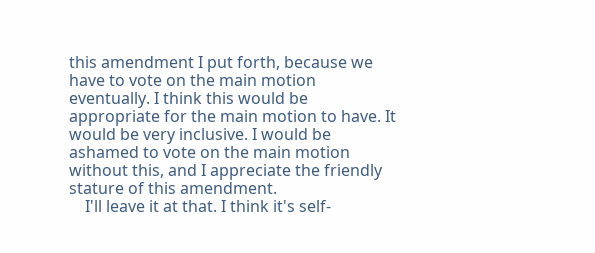this amendment I put forth, because we have to vote on the main motion eventually. I think this would be appropriate for the main motion to have. It would be very inclusive. I would be ashamed to vote on the main motion without this, and I appreciate the friendly stature of this amendment.
    I'll leave it at that. I think it's self-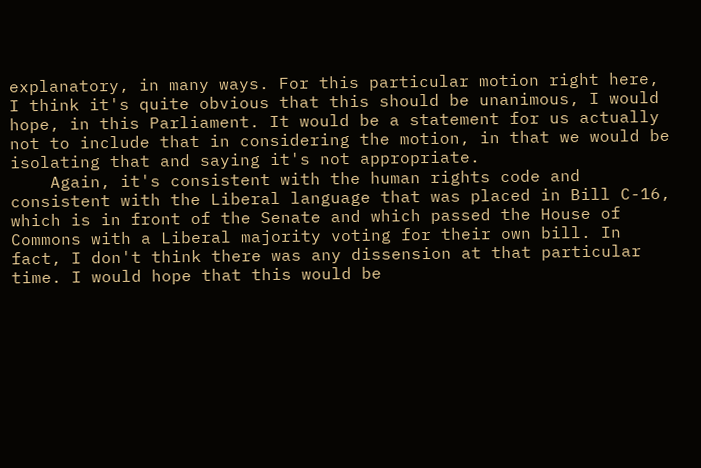explanatory, in many ways. For this particular motion right here, I think it's quite obvious that this should be unanimous, I would hope, in this Parliament. It would be a statement for us actually not to include that in considering the motion, in that we would be isolating that and saying it's not appropriate.
    Again, it's consistent with the human rights code and consistent with the Liberal language that was placed in Bill C-16, which is in front of the Senate and which passed the House of Commons with a Liberal majority voting for their own bill. In fact, I don't think there was any dissension at that particular time. I would hope that this would be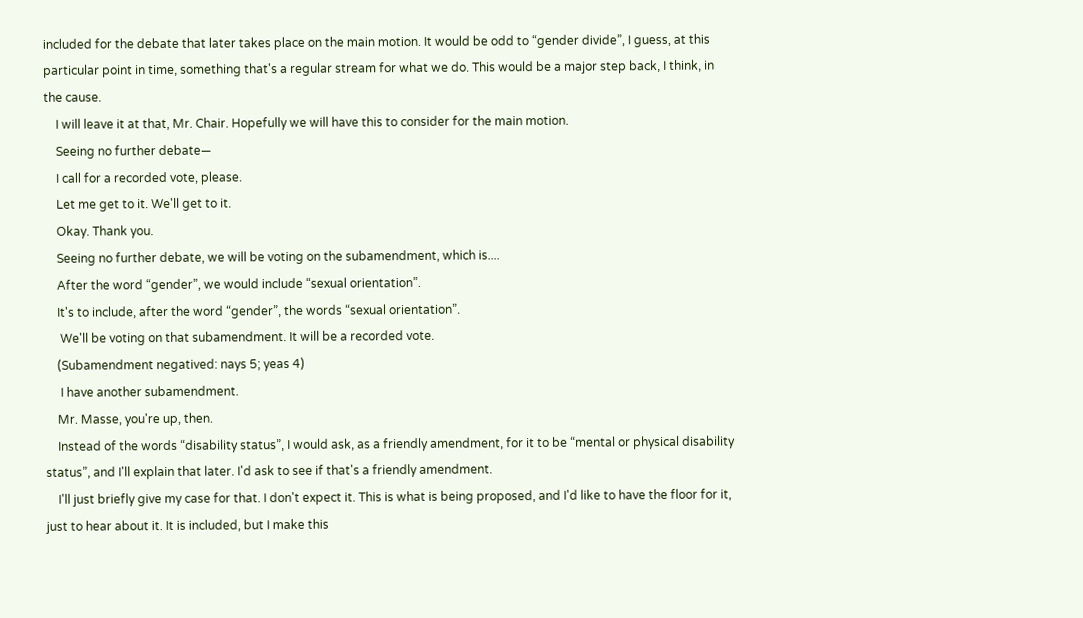included for the debate that later takes place on the main motion. It would be odd to “gender divide”, I guess, at this particular point in time, something that's a regular stream for what we do. This would be a major step back, I think, in the cause.
    I will leave it at that, Mr. Chair. Hopefully we will have this to consider for the main motion.
    Seeing no further debate—
    I call for a recorded vote, please.
    Let me get to it. We'll get to it.
    Okay. Thank you.
    Seeing no further debate, we will be voting on the subamendment, which is....
    After the word “gender”, we would include “sexual orientation”.
    It's to include, after the word “gender”, the words “sexual orientation”.
     We'll be voting on that subamendment. It will be a recorded vote.
    (Subamendment negatived: nays 5; yeas 4)
     I have another subamendment.
    Mr. Masse, you're up, then.
    Instead of the words “disability status”, I would ask, as a friendly amendment, for it to be “mental or physical disability status”, and I'll explain that later. I'd ask to see if that's a friendly amendment.
    I'll just briefly give my case for that. I don't expect it. This is what is being proposed, and I'd like to have the floor for it, just to hear about it. It is included, but I make this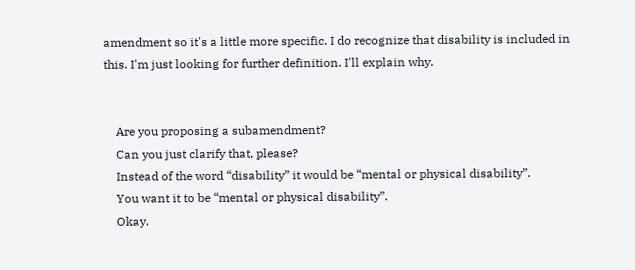amendment so it's a little more specific. I do recognize that disability is included in this. I'm just looking for further definition. I'll explain why.


    Are you proposing a subamendment?
    Can you just clarify that, please?
    Instead of the word “disability” it would be “mental or physical disability”.
    You want it to be “mental or physical disability”.
    Okay.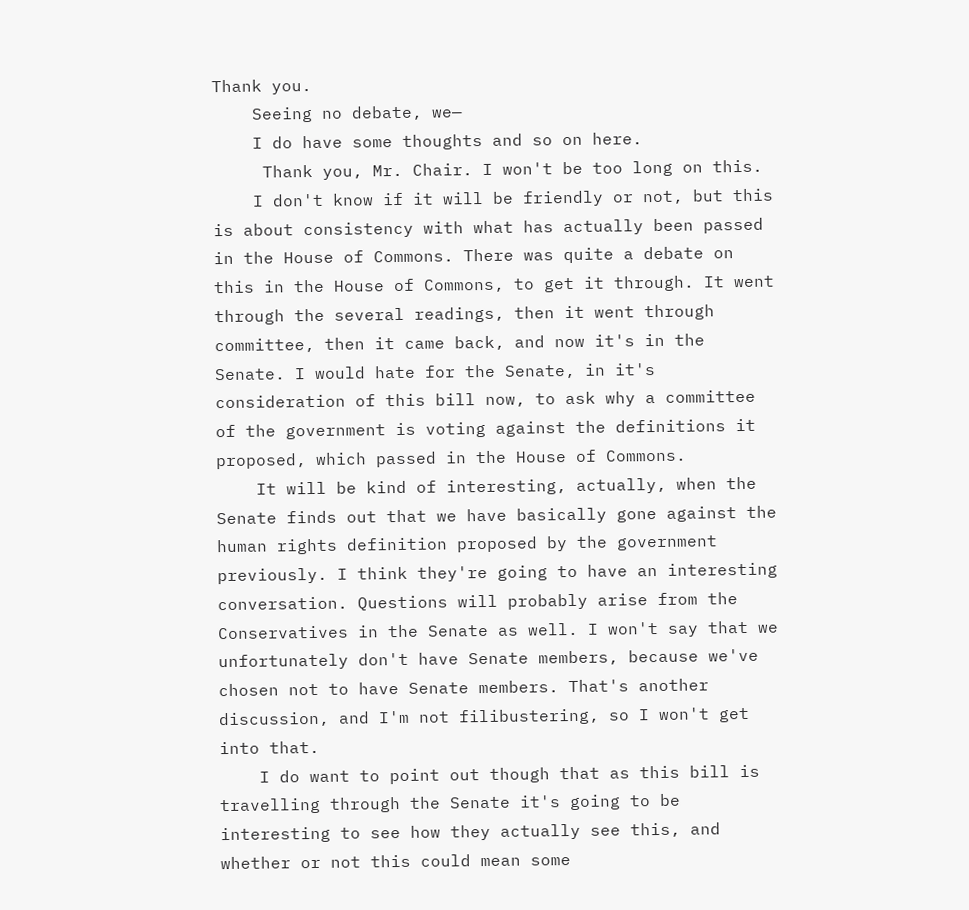Thank you.
    Seeing no debate, we—
    I do have some thoughts and so on here.
     Thank you, Mr. Chair. I won't be too long on this.
    I don't know if it will be friendly or not, but this is about consistency with what has actually been passed in the House of Commons. There was quite a debate on this in the House of Commons, to get it through. It went through the several readings, then it went through committee, then it came back, and now it's in the Senate. I would hate for the Senate, in it's consideration of this bill now, to ask why a committee of the government is voting against the definitions it proposed, which passed in the House of Commons.
    It will be kind of interesting, actually, when the Senate finds out that we have basically gone against the human rights definition proposed by the government previously. I think they're going to have an interesting conversation. Questions will probably arise from the Conservatives in the Senate as well. I won't say that we unfortunately don't have Senate members, because we've chosen not to have Senate members. That's another discussion, and I'm not filibustering, so I won't get into that.
    I do want to point out though that as this bill is travelling through the Senate it's going to be interesting to see how they actually see this, and whether or not this could mean some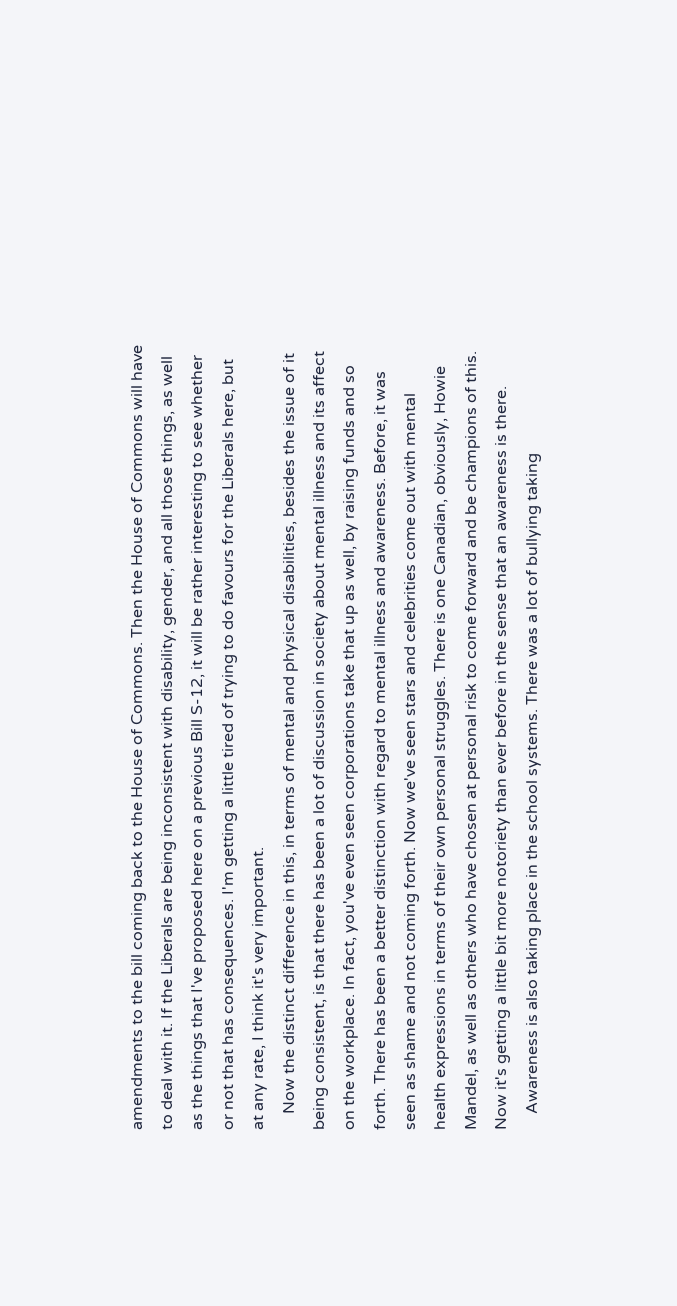amendments to the bill coming back to the House of Commons. Then the House of Commons will have to deal with it. If the Liberals are being inconsistent with disability, gender, and all those things, as well as the things that I've proposed here on a previous Bill S-12, it will be rather interesting to see whether or not that has consequences. I'm getting a little tired of trying to do favours for the Liberals here, but at any rate, I think it's very important.
    Now the distinct difference in this, in terms of mental and physical disabilities, besides the issue of it being consistent, is that there has been a lot of discussion in society about mental illness and its affect on the workplace. In fact, you've even seen corporations take that up as well, by raising funds and so forth. There has been a better distinction with regard to mental illness and awareness. Before, it was seen as shame and not coming forth. Now we've seen stars and celebrities come out with mental health expressions in terms of their own personal struggles. There is one Canadian, obviously, Howie Mandel, as well as others who have chosen at personal risk to come forward and be champions of this. Now it's getting a little bit more notoriety than ever before in the sense that an awareness is there.
    Awareness is also taking place in the school systems. There was a lot of bullying taking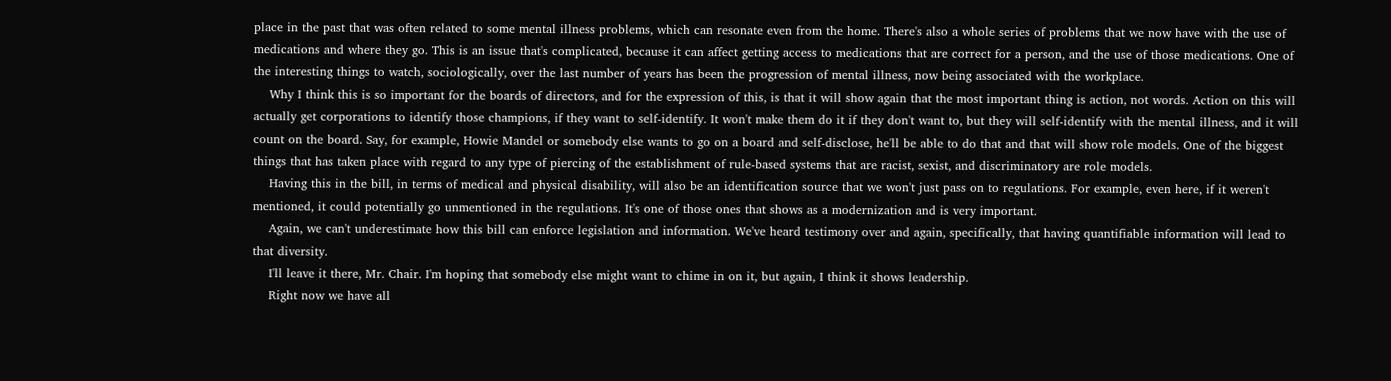place in the past that was often related to some mental illness problems, which can resonate even from the home. There's also a whole series of problems that we now have with the use of medications and where they go. This is an issue that's complicated, because it can affect getting access to medications that are correct for a person, and the use of those medications. One of the interesting things to watch, sociologically, over the last number of years has been the progression of mental illness, now being associated with the workplace.
    Why I think this is so important for the boards of directors, and for the expression of this, is that it will show again that the most important thing is action, not words. Action on this will actually get corporations to identify those champions, if they want to self-identify. It won't make them do it if they don't want to, but they will self-identify with the mental illness, and it will count on the board. Say, for example, Howie Mandel or somebody else wants to go on a board and self-disclose, he'll be able to do that and that will show role models. One of the biggest things that has taken place with regard to any type of piercing of the establishment of rule-based systems that are racist, sexist, and discriminatory are role models.
    Having this in the bill, in terms of medical and physical disability, will also be an identification source that we won't just pass on to regulations. For example, even here, if it weren't mentioned, it could potentially go unmentioned in the regulations. It's one of those ones that shows as a modernization and is very important.
    Again, we can't underestimate how this bill can enforce legislation and information. We've heard testimony over and again, specifically, that having quantifiable information will lead to that diversity.
    I'll leave it there, Mr. Chair. I'm hoping that somebody else might want to chime in on it, but again, I think it shows leadership.
    Right now we have all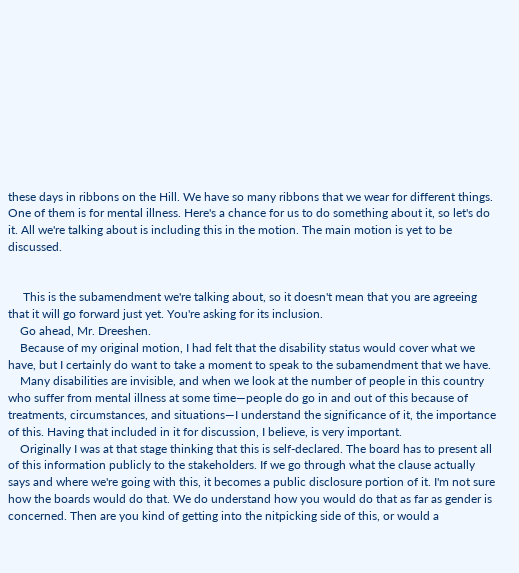these days in ribbons on the Hill. We have so many ribbons that we wear for different things. One of them is for mental illness. Here's a chance for us to do something about it, so let's do it. All we're talking about is including this in the motion. The main motion is yet to be discussed.


     This is the subamendment we're talking about, so it doesn't mean that you are agreeing that it will go forward just yet. You're asking for its inclusion.
    Go ahead, Mr. Dreeshen.
    Because of my original motion, I had felt that the disability status would cover what we have, but I certainly do want to take a moment to speak to the subamendment that we have.
    Many disabilities are invisible, and when we look at the number of people in this country who suffer from mental illness at some time—people do go in and out of this because of treatments, circumstances, and situations—I understand the significance of it, the importance of this. Having that included in it for discussion, I believe, is very important.
    Originally I was at that stage thinking that this is self-declared. The board has to present all of this information publicly to the stakeholders. If we go through what the clause actually says and where we're going with this, it becomes a public disclosure portion of it. I'm not sure how the boards would do that. We do understand how you would do that as far as gender is concerned. Then are you kind of getting into the nitpicking side of this, or would a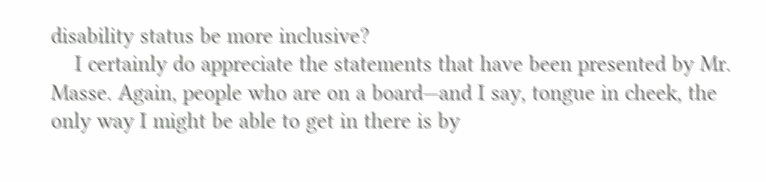disability status be more inclusive?
    I certainly do appreciate the statements that have been presented by Mr. Masse. Again, people who are on a board—and I say, tongue in cheek, the only way I might be able to get in there is by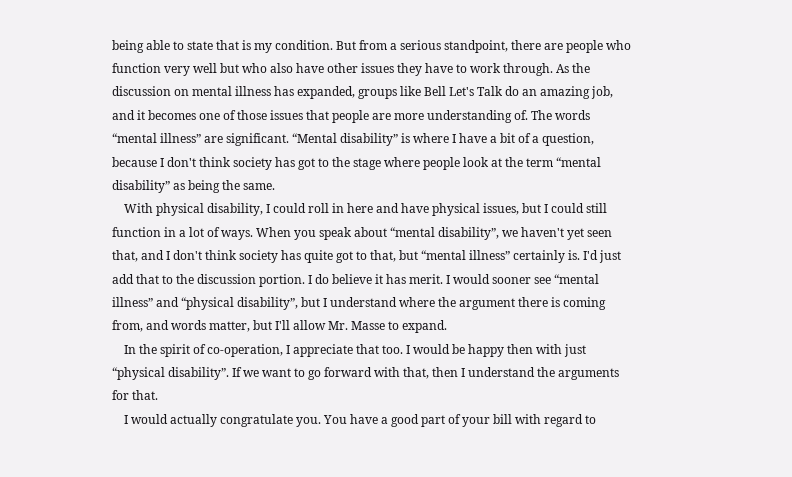being able to state that is my condition. But from a serious standpoint, there are people who function very well but who also have other issues they have to work through. As the discussion on mental illness has expanded, groups like Bell Let's Talk do an amazing job, and it becomes one of those issues that people are more understanding of. The words “mental illness” are significant. “Mental disability” is where I have a bit of a question, because I don't think society has got to the stage where people look at the term “mental disability” as being the same.
    With physical disability, I could roll in here and have physical issues, but I could still function in a lot of ways. When you speak about “mental disability”, we haven't yet seen that, and I don't think society has quite got to that, but “mental illness” certainly is. I'd just add that to the discussion portion. I do believe it has merit. I would sooner see “mental illness” and “physical disability”, but I understand where the argument there is coming from, and words matter, but I'll allow Mr. Masse to expand.
    In the spirit of co-operation, I appreciate that too. I would be happy then with just “physical disability”. If we want to go forward with that, then I understand the arguments for that.
    I would actually congratulate you. You have a good part of your bill with regard to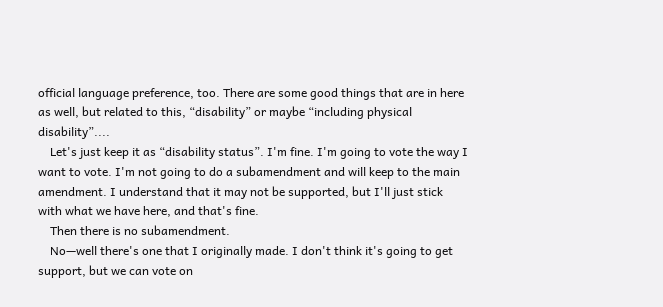official language preference, too. There are some good things that are in here as well, but related to this, “disability” or maybe “including physical disability”....
    Let's just keep it as “disability status”. I'm fine. I'm going to vote the way I want to vote. I'm not going to do a subamendment and will keep to the main amendment. I understand that it may not be supported, but I'll just stick with what we have here, and that's fine.
    Then there is no subamendment.
    No—well there's one that I originally made. I don't think it's going to get support, but we can vote on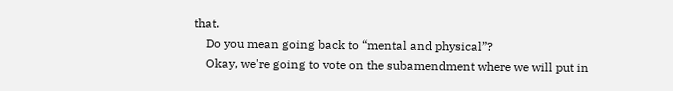that.
    Do you mean going back to “mental and physical”?
    Okay, we're going to vote on the subamendment where we will put in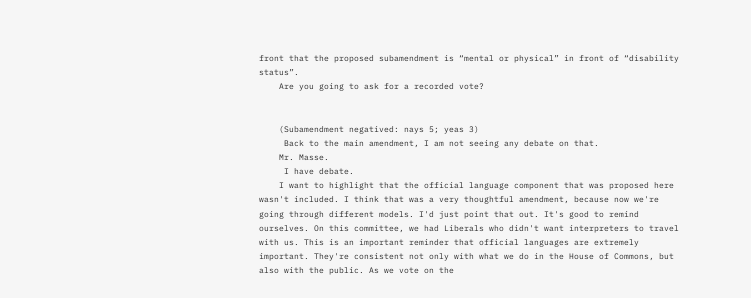front that the proposed subamendment is “mental or physical” in front of “disability status”.
    Are you going to ask for a recorded vote?


    (Subamendment negatived: nays 5; yeas 3)
     Back to the main amendment, I am not seeing any debate on that.
    Mr. Masse.
     I have debate.
    I want to highlight that the official language component that was proposed here wasn't included. I think that was a very thoughtful amendment, because now we're going through different models. I'd just point that out. It's good to remind ourselves. On this committee, we had Liberals who didn't want interpreters to travel with us. This is an important reminder that official languages are extremely important. They're consistent not only with what we do in the House of Commons, but also with the public. As we vote on the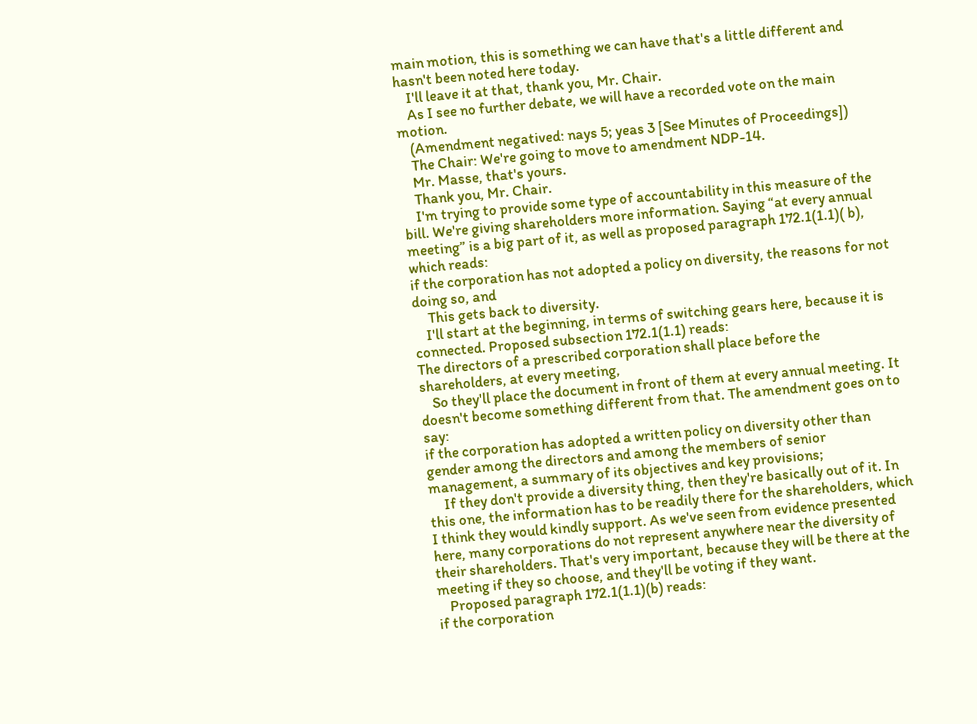main motion, this is something we can have that's a little different and hasn't been noted here today.
    I'll leave it at that, thank you, Mr. Chair.
    As I see no further debate, we will have a recorded vote on the main motion.
    (Amendment negatived: nays 5; yeas 3 [See Minutes of Proceedings])
    The Chair: We're going to move to amendment NDP-14.
    Mr. Masse, that's yours.
    Thank you, Mr. Chair.
    I'm trying to provide some type of accountability in this measure of the bill. We're giving shareholders more information. Saying “at every annual meeting” is a big part of it, as well as proposed paragraph 172.1(1.1)( b), which reads:
if the corporation has not adopted a policy on diversity, the reasons for not doing so, and
     This gets back to diversity.
    I'll start at the beginning, in terms of switching gears here, because it is connected. Proposed subsection 172.1(1.1) reads:
The directors of a prescribed corporation shall place before the shareholders, at every meeting,
    So they'll place the document in front of them at every annual meeting. It doesn't become something different from that. The amendment goes on to say:
if the corporation has adopted a written policy on diversity other than gender among the directors and among the members of senior management, a summary of its objectives and key provisions;
     If they don't provide a diversity thing, then they're basically out of it. In this one, the information has to be readily there for the shareholders, which I think they would kindly support. As we've seen from evidence presented here, many corporations do not represent anywhere near the diversity of their shareholders. That's very important, because they will be there at the meeting if they so choose, and they'll be voting if they want.
    Proposed paragraph 172.1(1.1)(b) reads:
if the corporation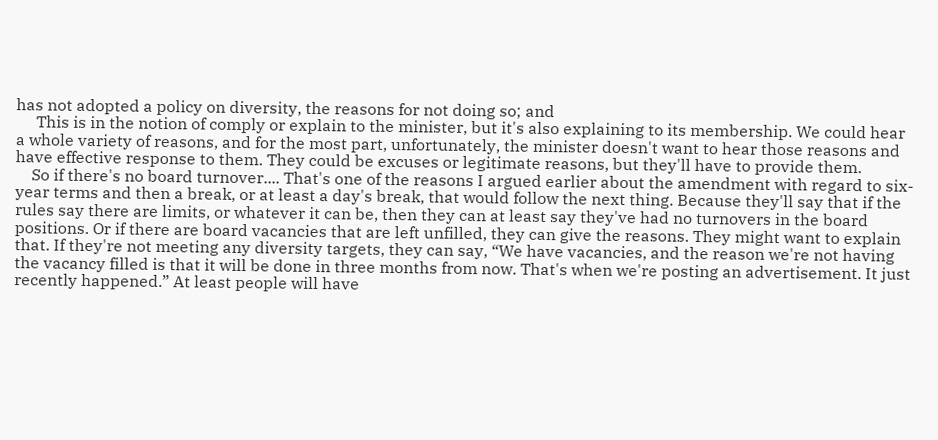has not adopted a policy on diversity, the reasons for not doing so; and
     This is in the notion of comply or explain to the minister, but it's also explaining to its membership. We could hear a whole variety of reasons, and for the most part, unfortunately, the minister doesn't want to hear those reasons and have effective response to them. They could be excuses or legitimate reasons, but they'll have to provide them.
    So if there's no board turnover.... That's one of the reasons I argued earlier about the amendment with regard to six-year terms and then a break, or at least a day's break, that would follow the next thing. Because they'll say that if the rules say there are limits, or whatever it can be, then they can at least say they've had no turnovers in the board positions. Or if there are board vacancies that are left unfilled, they can give the reasons. They might want to explain that. If they're not meeting any diversity targets, they can say, “We have vacancies, and the reason we're not having the vacancy filled is that it will be done in three months from now. That's when we're posting an advertisement. It just recently happened.” At least people will have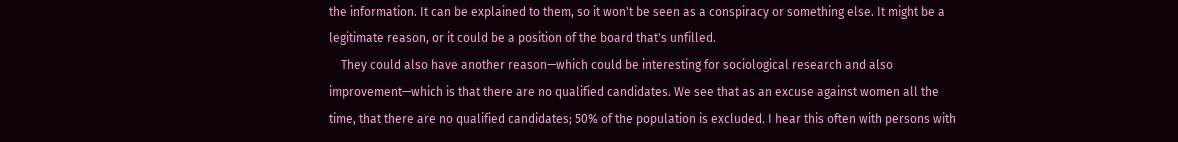the information. It can be explained to them, so it won't be seen as a conspiracy or something else. It might be a legitimate reason, or it could be a position of the board that's unfilled.
    They could also have another reason—which could be interesting for sociological research and also improvement—which is that there are no qualified candidates. We see that as an excuse against women all the time, that there are no qualified candidates; 50% of the population is excluded. I hear this often with persons with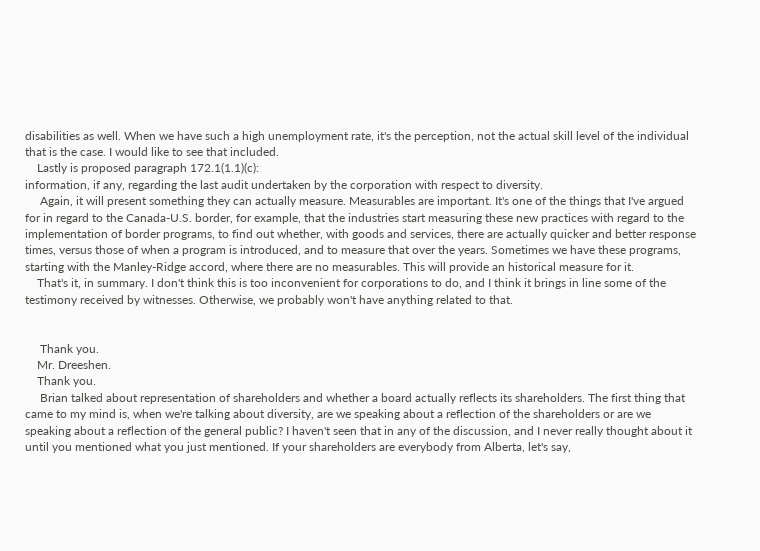disabilities as well. When we have such a high unemployment rate, it's the perception, not the actual skill level of the individual that is the case. I would like to see that included.
    Lastly is proposed paragraph 172.1(1.1)(c):
information, if any, regarding the last audit undertaken by the corporation with respect to diversity.
     Again, it will present something they can actually measure. Measurables are important. It's one of the things that I've argued for in regard to the Canada-U.S. border, for example, that the industries start measuring these new practices with regard to the implementation of border programs, to find out whether, with goods and services, there are actually quicker and better response times, versus those of when a program is introduced, and to measure that over the years. Sometimes we have these programs, starting with the Manley-Ridge accord, where there are no measurables. This will provide an historical measure for it.
    That's it, in summary. I don't think this is too inconvenient for corporations to do, and I think it brings in line some of the testimony received by witnesses. Otherwise, we probably won't have anything related to that.


     Thank you.
    Mr. Dreeshen.
    Thank you.
     Brian talked about representation of shareholders and whether a board actually reflects its shareholders. The first thing that came to my mind is, when we're talking about diversity, are we speaking about a reflection of the shareholders or are we speaking about a reflection of the general public? I haven't seen that in any of the discussion, and I never really thought about it until you mentioned what you just mentioned. If your shareholders are everybody from Alberta, let's say,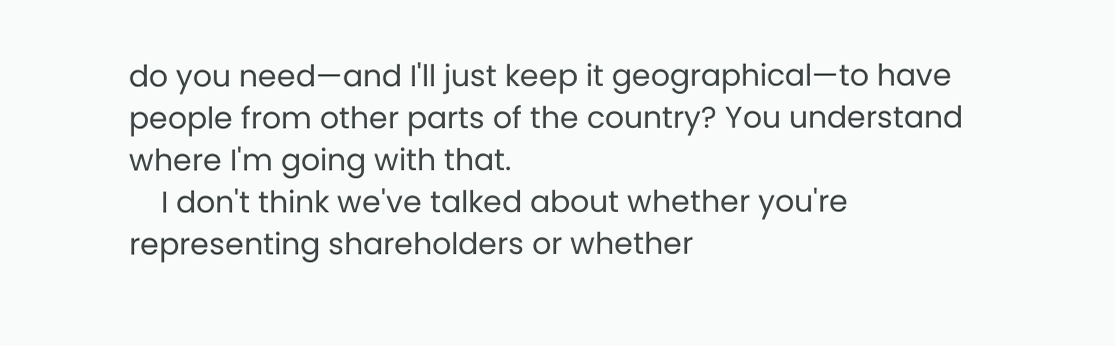do you need—and I'll just keep it geographical—to have people from other parts of the country? You understand where I'm going with that.
    I don't think we've talked about whether you're representing shareholders or whether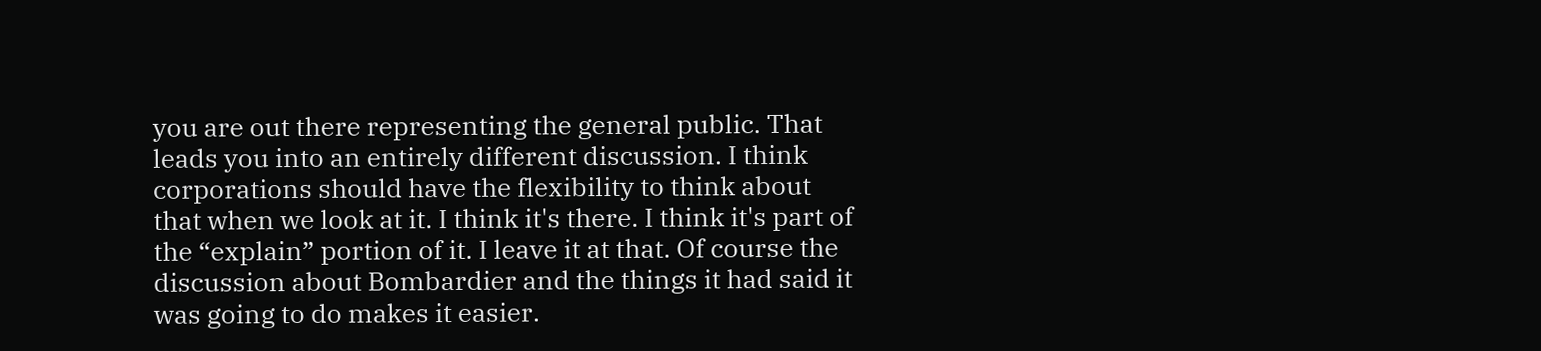you are out there representing the general public. That leads you into an entirely different discussion. I think corporations should have the flexibility to think about that when we look at it. I think it's there. I think it's part of the “explain” portion of it. I leave it at that. Of course the discussion about Bombardier and the things it had said it was going to do makes it easier.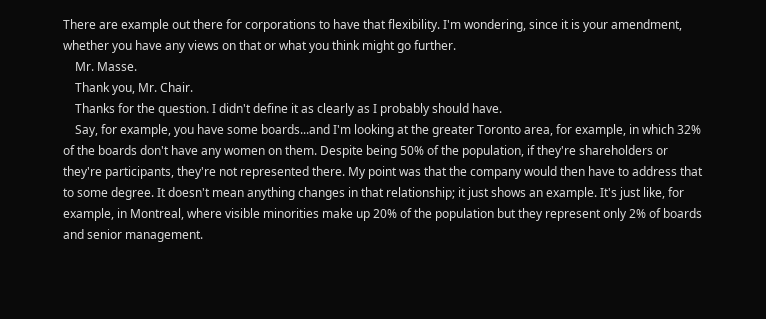There are example out there for corporations to have that flexibility. I'm wondering, since it is your amendment, whether you have any views on that or what you think might go further.
    Mr. Masse.
    Thank you, Mr. Chair.
    Thanks for the question. I didn't define it as clearly as I probably should have.
    Say, for example, you have some boards...and I'm looking at the greater Toronto area, for example, in which 32% of the boards don't have any women on them. Despite being 50% of the population, if they're shareholders or they're participants, they're not represented there. My point was that the company would then have to address that to some degree. It doesn't mean anything changes in that relationship; it just shows an example. It's just like, for example, in Montreal, where visible minorities make up 20% of the population but they represent only 2% of boards and senior management.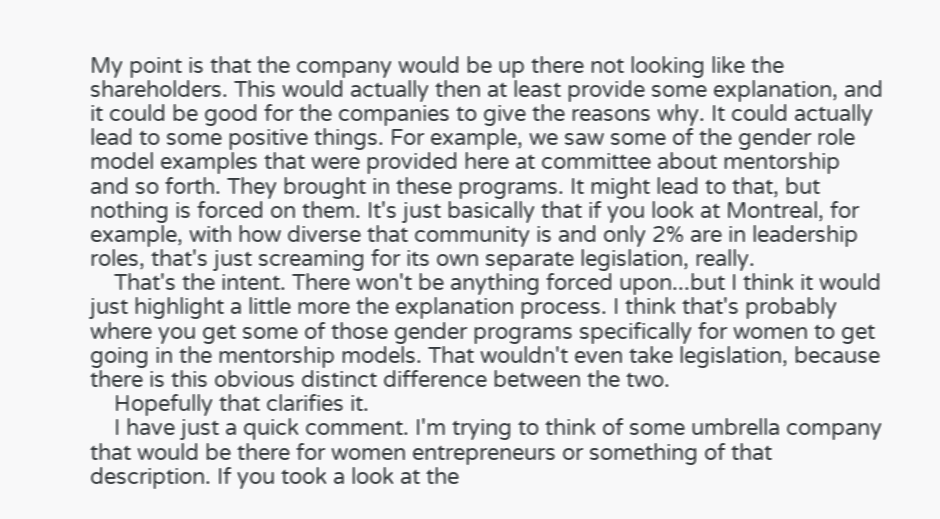My point is that the company would be up there not looking like the shareholders. This would actually then at least provide some explanation, and it could be good for the companies to give the reasons why. It could actually lead to some positive things. For example, we saw some of the gender role model examples that were provided here at committee about mentorship and so forth. They brought in these programs. It might lead to that, but nothing is forced on them. It's just basically that if you look at Montreal, for example, with how diverse that community is and only 2% are in leadership roles, that's just screaming for its own separate legislation, really.
    That's the intent. There won't be anything forced upon...but I think it would just highlight a little more the explanation process. I think that's probably where you get some of those gender programs specifically for women to get going in the mentorship models. That wouldn't even take legislation, because there is this obvious distinct difference between the two.
    Hopefully that clarifies it.
    I have just a quick comment. I'm trying to think of some umbrella company that would be there for women entrepreneurs or something of that description. If you took a look at the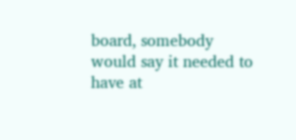board, somebody would say it needed to have at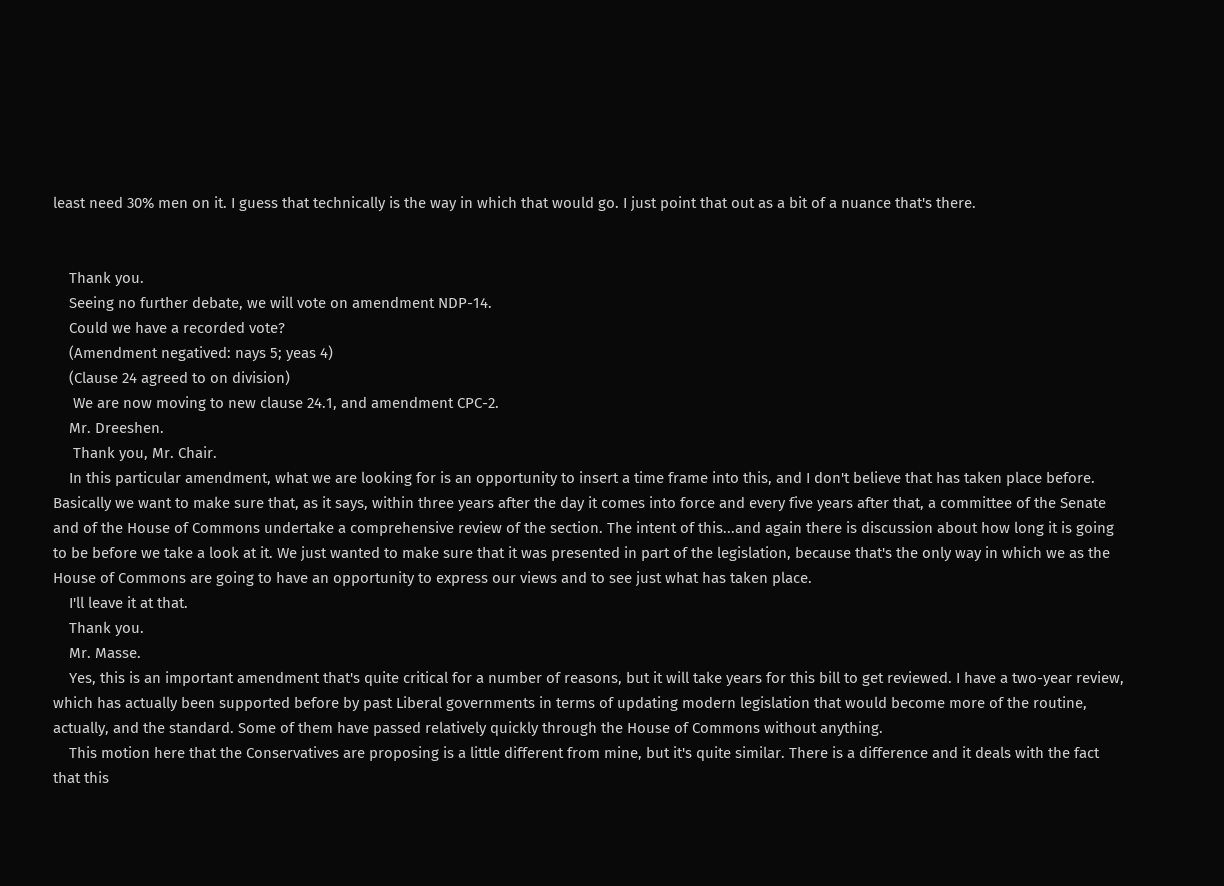least need 30% men on it. I guess that technically is the way in which that would go. I just point that out as a bit of a nuance that's there.


    Thank you.
    Seeing no further debate, we will vote on amendment NDP-14.
    Could we have a recorded vote?
    (Amendment negatived: nays 5; yeas 4)
    (Clause 24 agreed to on division)
     We are now moving to new clause 24.1, and amendment CPC-2.
    Mr. Dreeshen.
     Thank you, Mr. Chair.
    In this particular amendment, what we are looking for is an opportunity to insert a time frame into this, and I don't believe that has taken place before. Basically we want to make sure that, as it says, within three years after the day it comes into force and every five years after that, a committee of the Senate and of the House of Commons undertake a comprehensive review of the section. The intent of this...and again there is discussion about how long it is going to be before we take a look at it. We just wanted to make sure that it was presented in part of the legislation, because that's the only way in which we as the House of Commons are going to have an opportunity to express our views and to see just what has taken place.
    I'll leave it at that.
    Thank you.
    Mr. Masse.
    Yes, this is an important amendment that's quite critical for a number of reasons, but it will take years for this bill to get reviewed. I have a two-year review, which has actually been supported before by past Liberal governments in terms of updating modern legislation that would become more of the routine, actually, and the standard. Some of them have passed relatively quickly through the House of Commons without anything.
    This motion here that the Conservatives are proposing is a little different from mine, but it's quite similar. There is a difference and it deals with the fact that this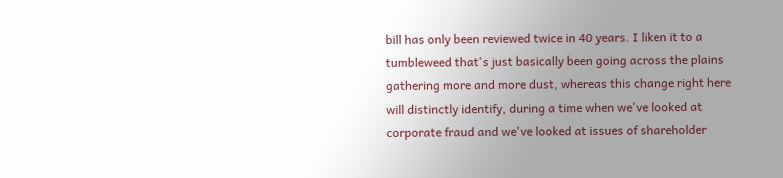bill has only been reviewed twice in 40 years. I liken it to a tumbleweed that's just basically been going across the plains gathering more and more dust, whereas this change right here will distinctly identify, during a time when we've looked at corporate fraud and we've looked at issues of shareholder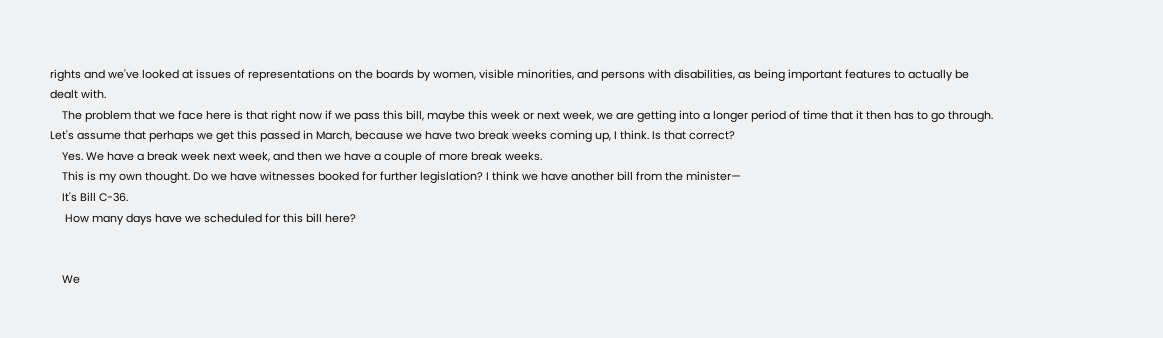rights and we've looked at issues of representations on the boards by women, visible minorities, and persons with disabilities, as being important features to actually be dealt with.
    The problem that we face here is that right now if we pass this bill, maybe this week or next week, we are getting into a longer period of time that it then has to go through. Let's assume that perhaps we get this passed in March, because we have two break weeks coming up, I think. Is that correct?
    Yes. We have a break week next week, and then we have a couple of more break weeks.
    This is my own thought. Do we have witnesses booked for further legislation? I think we have another bill from the minister—
    It's Bill C-36.
     How many days have we scheduled for this bill here?


    We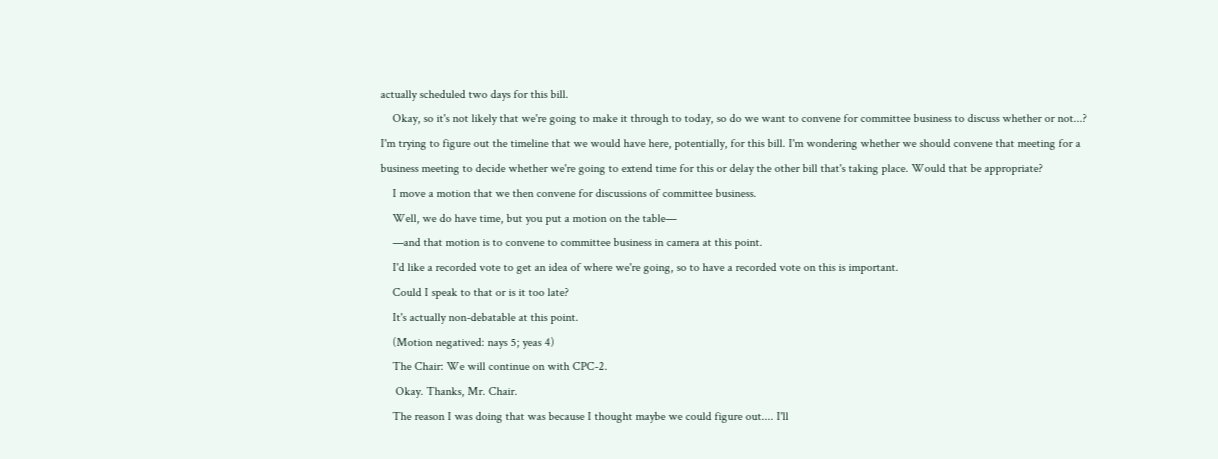actually scheduled two days for this bill.
    Okay, so it's not likely that we're going to make it through to today, so do we want to convene for committee business to discuss whether or not...? I'm trying to figure out the timeline that we would have here, potentially, for this bill. I'm wondering whether we should convene that meeting for a business meeting to decide whether we're going to extend time for this or delay the other bill that's taking place. Would that be appropriate?
    I move a motion that we then convene for discussions of committee business.
    Well, we do have time, but you put a motion on the table—
    —and that motion is to convene to committee business in camera at this point.
    I'd like a recorded vote to get an idea of where we're going, so to have a recorded vote on this is important.
    Could I speak to that or is it too late?
    It's actually non-debatable at this point.
    (Motion negatived: nays 5; yeas 4)
    The Chair: We will continue on with CPC-2.
     Okay. Thanks, Mr. Chair.
    The reason I was doing that was because I thought maybe we could figure out.... I'll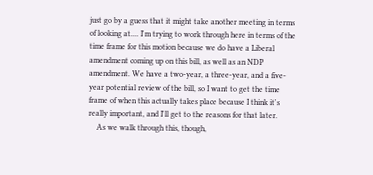just go by a guess that it might take another meeting in terms of looking at.... I'm trying to work through here in terms of the time frame for this motion because we do have a Liberal amendment coming up on this bill, as well as an NDP amendment. We have a two-year, a three-year, and a five-year potential review of the bill, so I want to get the time frame of when this actually takes place because I think it's really important, and I'll get to the reasons for that later.
    As we walk through this, though,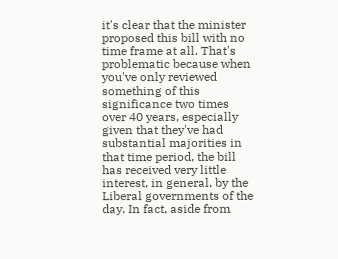it's clear that the minister proposed this bill with no time frame at all. That's problematic because when you've only reviewed something of this significance two times over 40 years, especially given that they've had substantial majorities in that time period, the bill has received very little interest, in general, by the Liberal governments of the day. In fact, aside from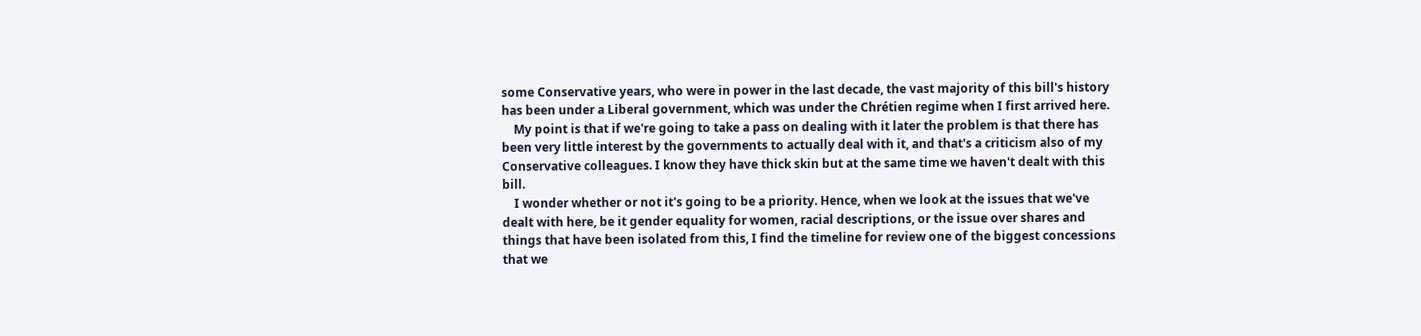some Conservative years, who were in power in the last decade, the vast majority of this bill's history has been under a Liberal government, which was under the Chrétien regime when I first arrived here.
    My point is that if we're going to take a pass on dealing with it later the problem is that there has been very little interest by the governments to actually deal with it, and that's a criticism also of my Conservative colleagues. I know they have thick skin but at the same time we haven't dealt with this bill.
    I wonder whether or not it's going to be a priority. Hence, when we look at the issues that we've dealt with here, be it gender equality for women, racial descriptions, or the issue over shares and things that have been isolated from this, I find the timeline for review one of the biggest concessions that we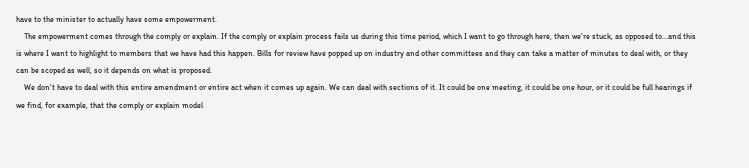have to the minister to actually have some empowerment.
    The empowerment comes through the comply or explain. If the comply or explain process fails us during this time period, which I want to go through here, then we're stuck, as opposed to...and this is where I want to highlight to members that we have had this happen. Bills for review have popped up on industry and other committees and they can take a matter of minutes to deal with, or they can be scoped as well, so it depends on what is proposed.
    We don't have to deal with this entire amendment or entire act when it comes up again. We can deal with sections of it. It could be one meeting, it could be one hour, or it could be full hearings if we find, for example, that the comply or explain model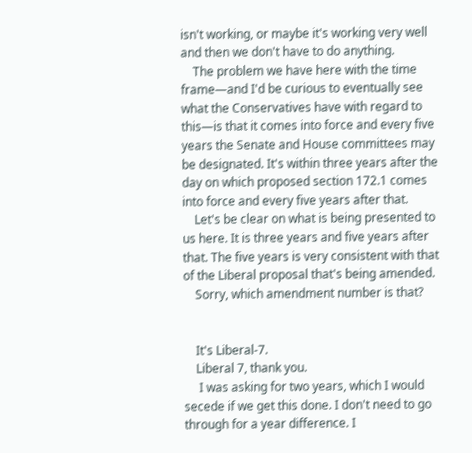isn't working, or maybe it's working very well and then we don't have to do anything.
    The problem we have here with the time frame—and I'd be curious to eventually see what the Conservatives have with regard to this—is that it comes into force and every five years the Senate and House committees may be designated. It's within three years after the day on which proposed section 172.1 comes into force and every five years after that.
    Let's be clear on what is being presented to us here. It is three years and five years after that. The five years is very consistent with that of the Liberal proposal that's being amended.
    Sorry, which amendment number is that?


    It's Liberal-7.
    Liberal 7, thank you.
     I was asking for two years, which I would secede if we get this done. I don't need to go through for a year difference. I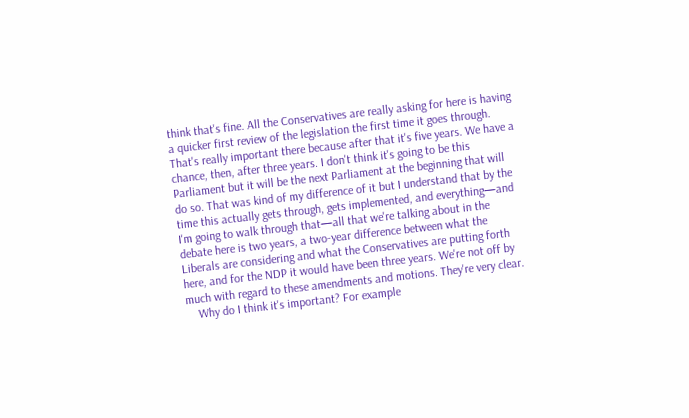think that's fine. All the Conservatives are really asking for here is having a quicker first review of the legislation the first time it goes through. That's really important there because after that it's five years. We have a chance, then, after three years. I don't think it's going to be this Parliament but it will be the next Parliament at the beginning that will do so. That was kind of my difference of it but I understand that by the time this actually gets through, gets implemented, and everything—and I'm going to walk through that—all that we're talking about in the debate here is two years, a two-year difference between what the Liberals are considering and what the Conservatives are putting forth here, and for the NDP it would have been three years. We're not off by much with regard to these amendments and motions. They're very clear.
    Why do I think it's important? For example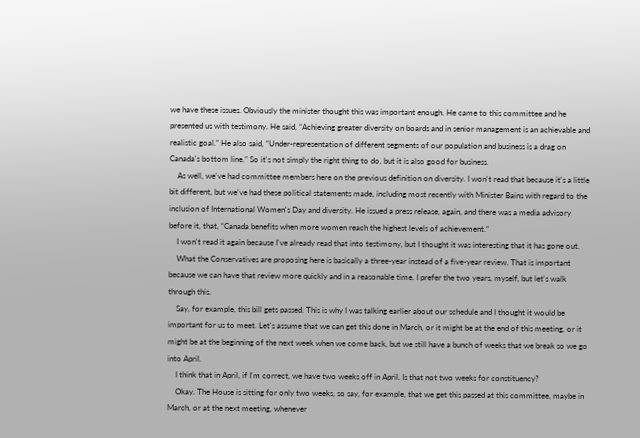we have these issues. Obviously the minister thought this was important enough. He came to this committee and he presented us with testimony. He said, “Achieving greater diversity on boards and in senior management is an achievable and realistic goal.” He also said, “Under-representation of different segments of our population and business is a drag on Canada's bottom line.” So it's not simply the right thing to do, but it is also good for business.
    As well, we've had committee members here on the previous definition on diversity. I won't read that because it's a little bit different, but we've had these political statements made, including most recently with Minister Bains with regard to the inclusion of International Women's Day and diversity. He issued a press release, again, and there was a media advisory before it, that, “Canada benefits when more women reach the highest levels of achievement.”
    I won't read it again because I've already read that into testimony, but I thought it was interesting that it has gone out.
    What the Conservatives are proposing here is basically a three-year instead of a five-year review. That is important because we can have that review more quickly and in a reasonable time. I prefer the two years, myself, but let's walk through this.
    Say, for example, this bill gets passed. This is why I was talking earlier about our schedule and I thought it would be important for us to meet. Let's assume that we can get this done in March, or it might be at the end of this meeting, or it might be at the beginning of the next week when we come back, but we still have a bunch of weeks that we break so we go into April.
    I think that in April, if I'm correct, we have two weeks off in April. Is that not two weeks for constituency?
    Okay. The House is sitting for only two weeks, so say, for example, that we get this passed at this committee, maybe in March, or at the next meeting, whenever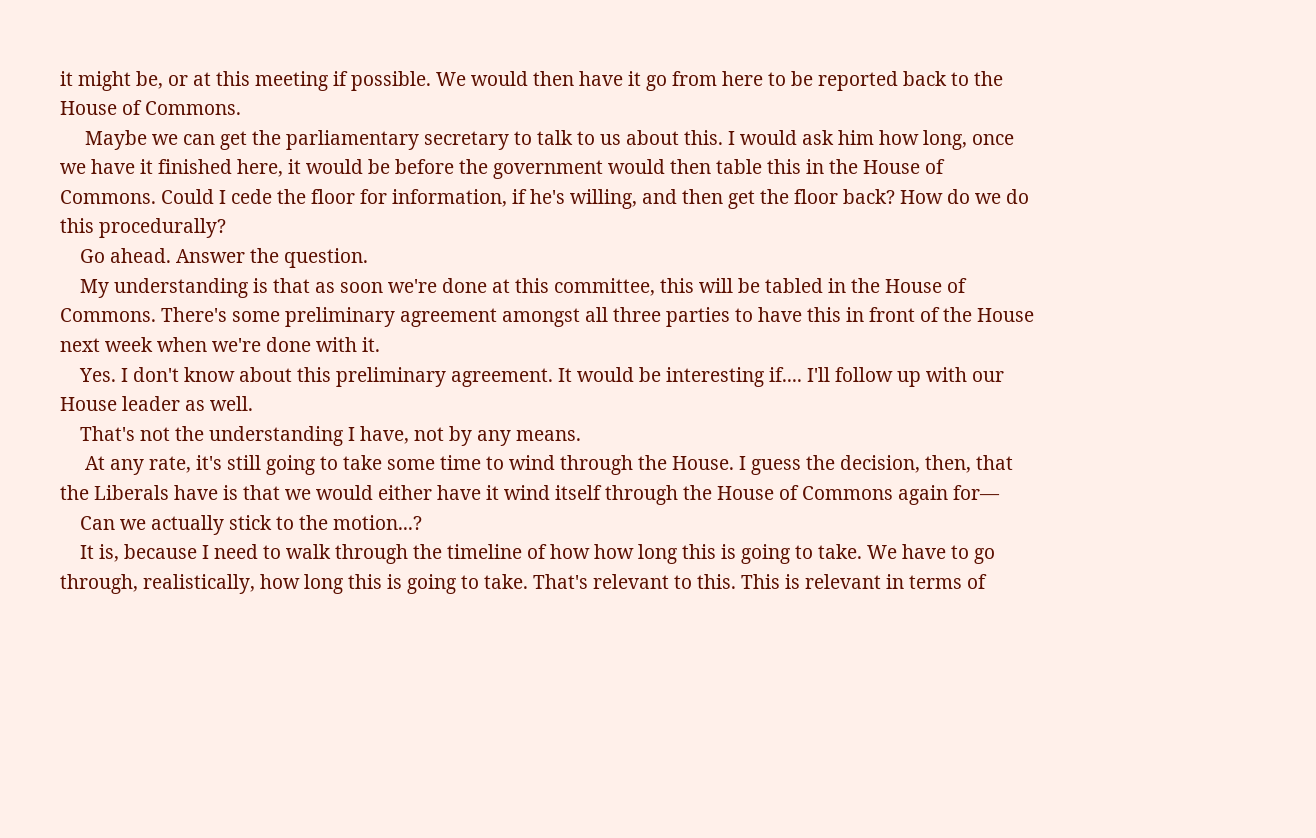it might be, or at this meeting if possible. We would then have it go from here to be reported back to the House of Commons.
     Maybe we can get the parliamentary secretary to talk to us about this. I would ask him how long, once we have it finished here, it would be before the government would then table this in the House of Commons. Could I cede the floor for information, if he's willing, and then get the floor back? How do we do this procedurally?
    Go ahead. Answer the question.
    My understanding is that as soon we're done at this committee, this will be tabled in the House of Commons. There's some preliminary agreement amongst all three parties to have this in front of the House next week when we're done with it.
    Yes. I don't know about this preliminary agreement. It would be interesting if.... I'll follow up with our House leader as well.
    That's not the understanding I have, not by any means.
     At any rate, it's still going to take some time to wind through the House. I guess the decision, then, that the Liberals have is that we would either have it wind itself through the House of Commons again for—
    Can we actually stick to the motion...?
    It is, because I need to walk through the timeline of how how long this is going to take. We have to go through, realistically, how long this is going to take. That's relevant to this. This is relevant in terms of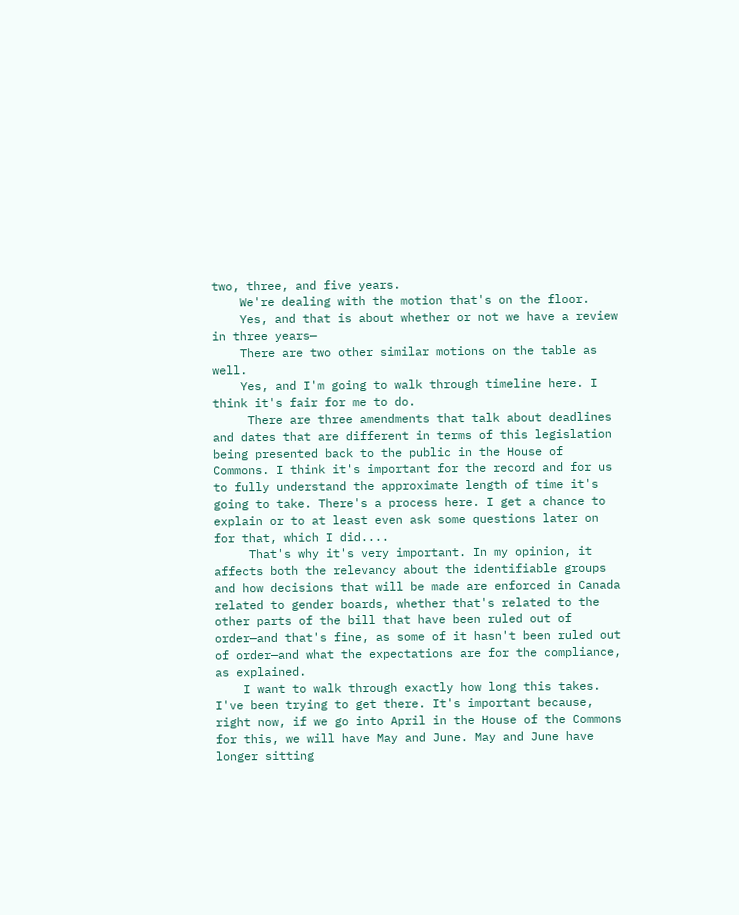two, three, and five years.
    We're dealing with the motion that's on the floor.
    Yes, and that is about whether or not we have a review in three years—
    There are two other similar motions on the table as well.
    Yes, and I'm going to walk through timeline here. I think it's fair for me to do.
     There are three amendments that talk about deadlines and dates that are different in terms of this legislation being presented back to the public in the House of Commons. I think it's important for the record and for us to fully understand the approximate length of time it's going to take. There's a process here. I get a chance to explain or to at least even ask some questions later on for that, which I did....
     That's why it's very important. In my opinion, it affects both the relevancy about the identifiable groups and how decisions that will be made are enforced in Canada related to gender boards, whether that's related to the other parts of the bill that have been ruled out of order—and that's fine, as some of it hasn't been ruled out of order—and what the expectations are for the compliance, as explained.
    I want to walk through exactly how long this takes. I've been trying to get there. It's important because, right now, if we go into April in the House of the Commons for this, we will have May and June. May and June have longer sitting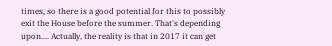times, so there is a good potential for this to possibly exit the House before the summer. That's depending upon.... Actually, the reality is that in 2017 it can get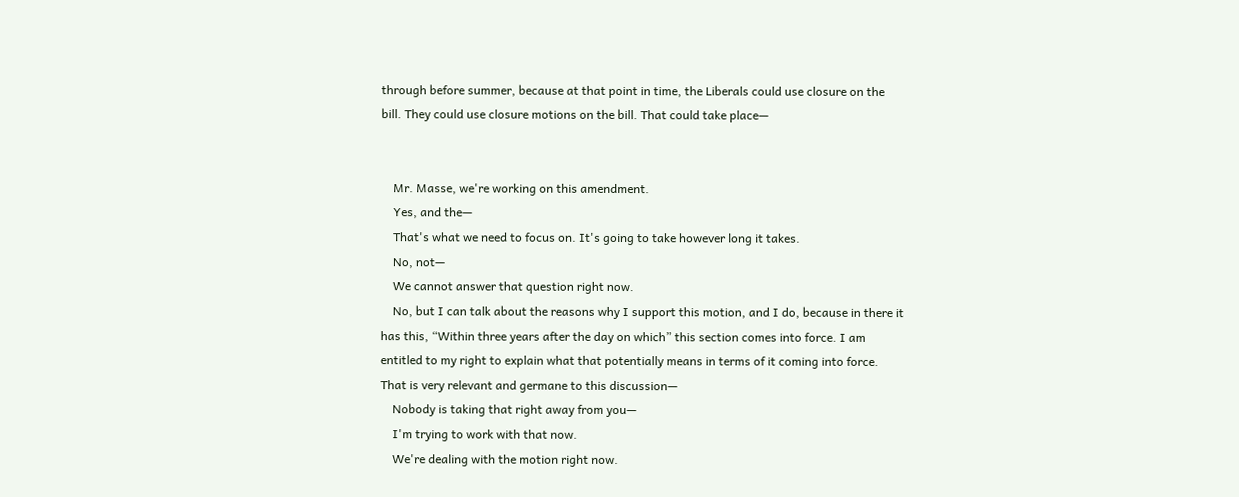through before summer, because at that point in time, the Liberals could use closure on the bill. They could use closure motions on the bill. That could take place—


    Mr. Masse, we're working on this amendment.
    Yes, and the—
    That's what we need to focus on. It's going to take however long it takes.
    No, not—
    We cannot answer that question right now.
    No, but I can talk about the reasons why I support this motion, and I do, because in there it has this, “Within three years after the day on which” this section comes into force. I am entitled to my right to explain what that potentially means in terms of it coming into force. That is very relevant and germane to this discussion—
    Nobody is taking that right away from you—
    I'm trying to work with that now.
    We're dealing with the motion right now.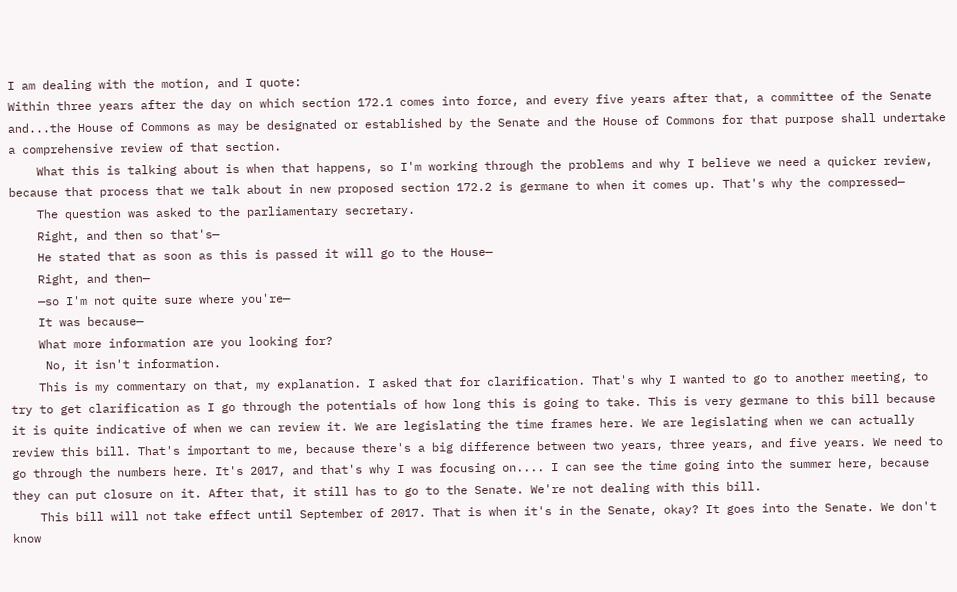I am dealing with the motion, and I quote:
Within three years after the day on which section 172.1 comes into force, and every five years after that, a committee of the Senate and...the House of Commons as may be designated or established by the Senate and the House of Commons for that purpose shall undertake a comprehensive review of that section.
    What this is talking about is when that happens, so I'm working through the problems and why I believe we need a quicker review, because that process that we talk about in new proposed section 172.2 is germane to when it comes up. That's why the compressed—
    The question was asked to the parliamentary secretary.
    Right, and then so that's—
    He stated that as soon as this is passed it will go to the House—
    Right, and then—
    —so I'm not quite sure where you're—
    It was because—
    What more information are you looking for?
     No, it isn't information.
    This is my commentary on that, my explanation. I asked that for clarification. That's why I wanted to go to another meeting, to try to get clarification as I go through the potentials of how long this is going to take. This is very germane to this bill because it is quite indicative of when we can review it. We are legislating the time frames here. We are legislating when we can actually review this bill. That's important to me, because there's a big difference between two years, three years, and five years. We need to go through the numbers here. It's 2017, and that's why I was focusing on.... I can see the time going into the summer here, because they can put closure on it. After that, it still has to go to the Senate. We're not dealing with this bill.
    This bill will not take effect until September of 2017. That is when it's in the Senate, okay? It goes into the Senate. We don't know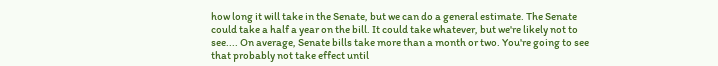how long it will take in the Senate, but we can do a general estimate. The Senate could take a half a year on the bill. It could take whatever, but we're likely not to see.... On average, Senate bills take more than a month or two. You're going to see that probably not take effect until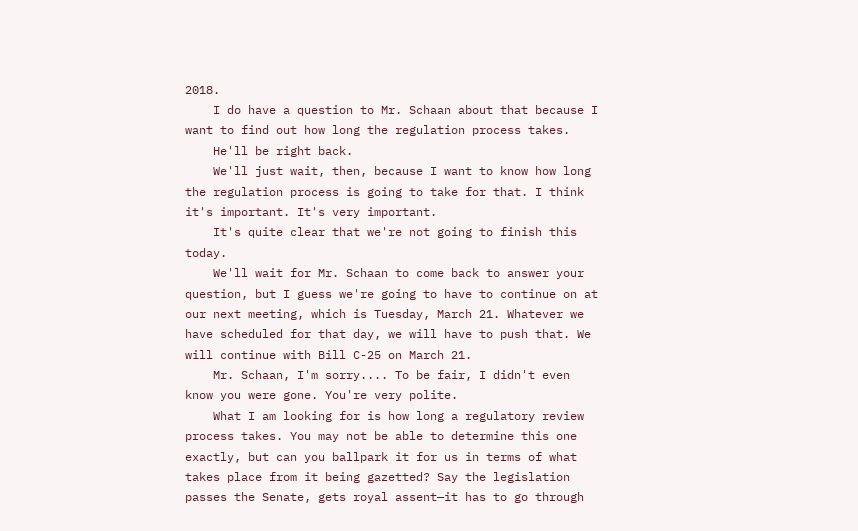2018.
    I do have a question to Mr. Schaan about that because I want to find out how long the regulation process takes.
    He'll be right back.
    We'll just wait, then, because I want to know how long the regulation process is going to take for that. I think it's important. It's very important.
    It's quite clear that we're not going to finish this today.
    We'll wait for Mr. Schaan to come back to answer your question, but I guess we're going to have to continue on at our next meeting, which is Tuesday, March 21. Whatever we have scheduled for that day, we will have to push that. We will continue with Bill C-25 on March 21.
    Mr. Schaan, I'm sorry.... To be fair, I didn't even know you were gone. You're very polite.
    What I am looking for is how long a regulatory review process takes. You may not be able to determine this one exactly, but can you ballpark it for us in terms of what takes place from it being gazetted? Say the legislation passes the Senate, gets royal assent—it has to go through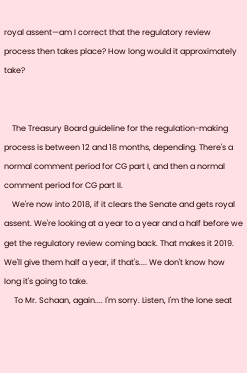royal assent—am I correct that the regulatory review process then takes place? How long would it approximately take?


    The Treasury Board guideline for the regulation-making process is between 12 and 18 months, depending. There's a normal comment period for CG part I, and then a normal comment period for CG part II.
    We're now into 2018, if it clears the Senate and gets royal assent. We're looking at a year to a year and a half before we get the regulatory review coming back. That makes it 2019. We'll give them half a year, if that's.... We don't know how long it's going to take.
     To Mr. Schaan, again.... I'm sorry. Listen, I'm the lone seat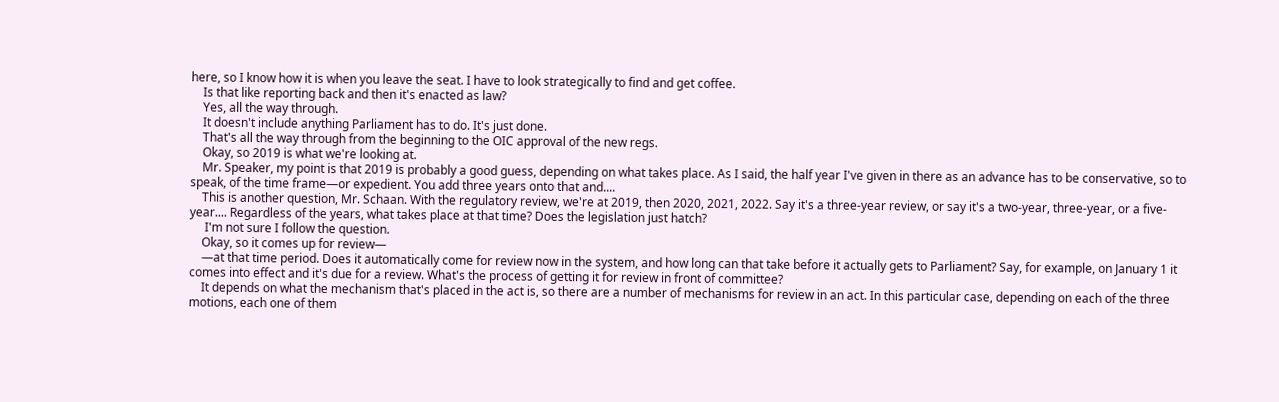here, so I know how it is when you leave the seat. I have to look strategically to find and get coffee.
    Is that like reporting back and then it's enacted as law?
    Yes, all the way through.
    It doesn't include anything Parliament has to do. It's just done.
    That's all the way through from the beginning to the OIC approval of the new regs.
    Okay, so 2019 is what we're looking at.
    Mr. Speaker, my point is that 2019 is probably a good guess, depending on what takes place. As I said, the half year I've given in there as an advance has to be conservative, so to speak, of the time frame—or expedient. You add three years onto that and....
    This is another question, Mr. Schaan. With the regulatory review, we're at 2019, then 2020, 2021, 2022. Say it's a three-year review, or say it's a two-year, three-year, or a five-year.... Regardless of the years, what takes place at that time? Does the legislation just hatch?
     I'm not sure I follow the question.
    Okay, so it comes up for review—
    —at that time period. Does it automatically come for review now in the system, and how long can that take before it actually gets to Parliament? Say, for example, on January 1 it comes into effect and it's due for a review. What's the process of getting it for review in front of committee?
    It depends on what the mechanism that's placed in the act is, so there are a number of mechanisms for review in an act. In this particular case, depending on each of the three motions, each one of them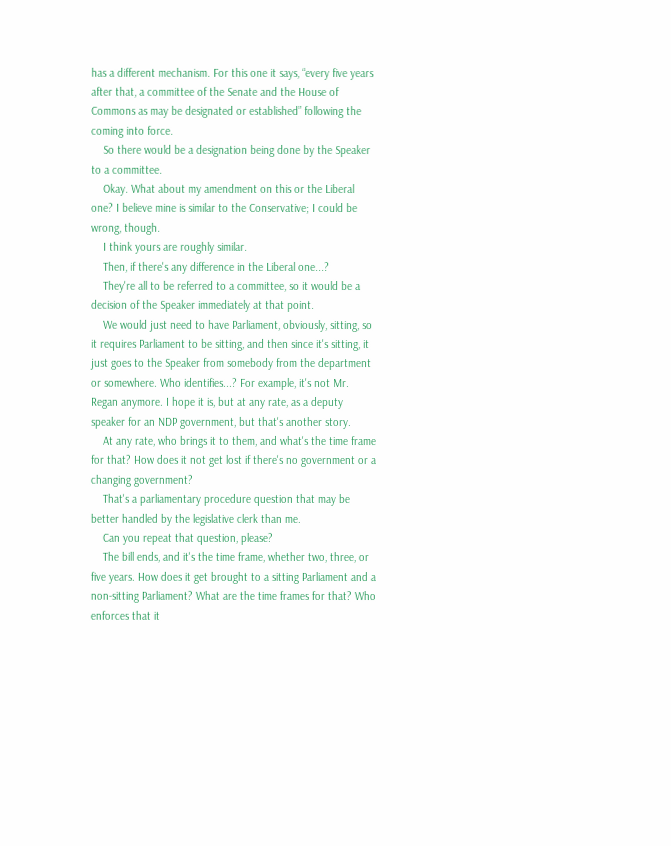has a different mechanism. For this one it says, “every five years after that, a committee of the Senate and the House of Commons as may be designated or established” following the coming into force.
    So there would be a designation being done by the Speaker to a committee.
    Okay. What about my amendment on this or the Liberal one? I believe mine is similar to the Conservative; I could be wrong, though.
    I think yours are roughly similar.
    Then, if there's any difference in the Liberal one...?
    They're all to be referred to a committee, so it would be a decision of the Speaker immediately at that point.
    We would just need to have Parliament, obviously, sitting, so it requires Parliament to be sitting, and then since it's sitting, it just goes to the Speaker from somebody from the department or somewhere. Who identifies...? For example, it's not Mr. Regan anymore. I hope it is, but at any rate, as a deputy speaker for an NDP government, but that's another story.
    At any rate, who brings it to them, and what's the time frame for that? How does it not get lost if there's no government or a changing government?
    That's a parliamentary procedure question that may be better handled by the legislative clerk than me.
    Can you repeat that question, please?
    The bill ends, and it's the time frame, whether two, three, or five years. How does it get brought to a sitting Parliament and a non-sitting Parliament? What are the time frames for that? Who enforces that it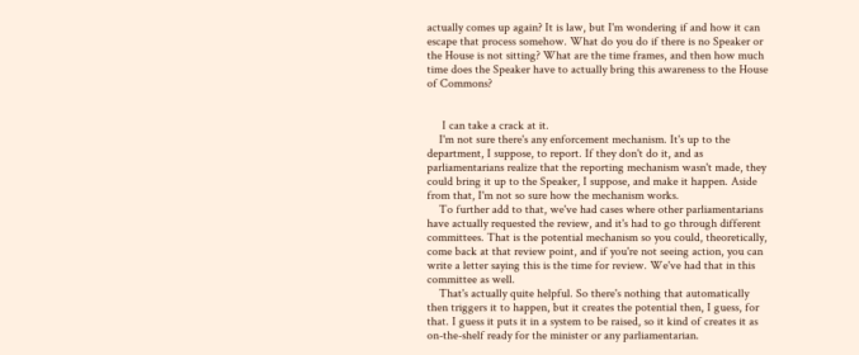actually comes up again? It is law, but I'm wondering if and how it can escape that process somehow. What do you do if there is no Speaker or the House is not sitting? What are the time frames, and then how much time does the Speaker have to actually bring this awareness to the House of Commons?


     I can take a crack at it.
    I'm not sure there's any enforcement mechanism. It's up to the department, I suppose, to report. If they don't do it, and as parliamentarians realize that the reporting mechanism wasn't made, they could bring it up to the Speaker, I suppose, and make it happen. Aside from that, I'm not so sure how the mechanism works.
    To further add to that, we've had cases where other parliamentarians have actually requested the review, and it's had to go through different committees. That is the potential mechanism so you could, theoretically, come back at that review point, and if you're not seeing action, you can write a letter saying this is the time for review. We've had that in this committee as well.
    That's actually quite helpful. So there's nothing that automatically then triggers it to happen, but it creates the potential then, I guess, for that. I guess it puts it in a system to be raised, so it kind of creates it as on-the-shelf ready for the minister or any parliamentarian.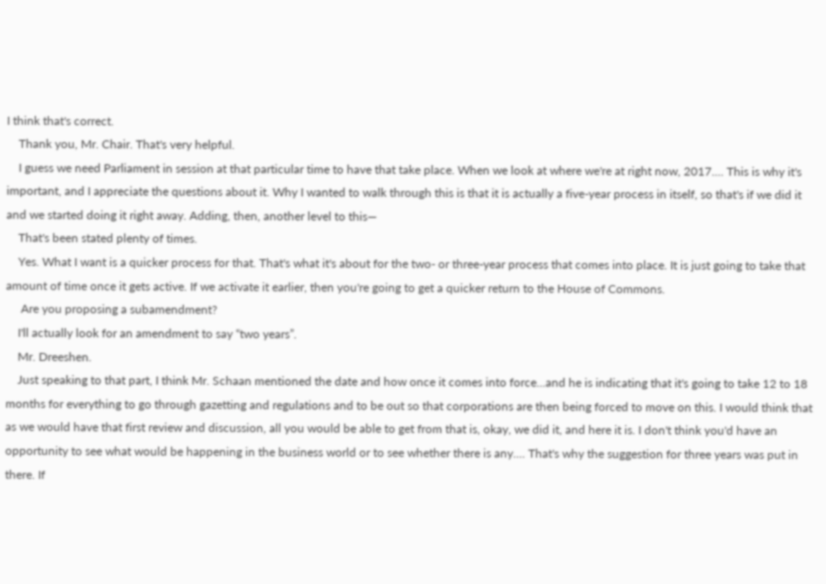I think that's correct.
    Thank you, Mr. Chair. That's very helpful.
    I guess we need Parliament in session at that particular time to have that take place. When we look at where we're at right now, 2017.... This is why it's important, and I appreciate the questions about it. Why I wanted to walk through this is that it is actually a five-year process in itself, so that's if we did it and we started doing it right away. Adding, then, another level to this—
    That's been stated plenty of times.
    Yes. What I want is a quicker process for that. That's what it's about for the two- or three-year process that comes into place. It is just going to take that amount of time once it gets active. If we activate it earlier, then you're going to get a quicker return to the House of Commons.
     Are you proposing a subamendment?
    I'll actually look for an amendment to say “two years”.
    Mr. Dreeshen.
    Just speaking to that part, I think Mr. Schaan mentioned the date and how once it comes into force...and he is indicating that it's going to take 12 to 18 months for everything to go through gazetting and regulations and to be out so that corporations are then being forced to move on this. I would think that as we would have that first review and discussion, all you would be able to get from that is, okay, we did it, and here it is. I don't think you'd have an opportunity to see what would be happening in the business world or to see whether there is any.... That's why the suggestion for three years was put in there. If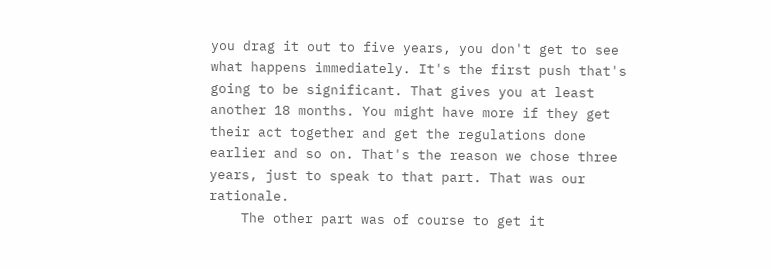you drag it out to five years, you don't get to see what happens immediately. It's the first push that's going to be significant. That gives you at least another 18 months. You might have more if they get their act together and get the regulations done earlier and so on. That's the reason we chose three years, just to speak to that part. That was our rationale.
    The other part was of course to get it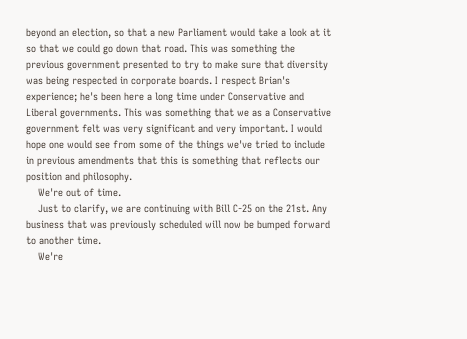beyond an election, so that a new Parliament would take a look at it so that we could go down that road. This was something the previous government presented to try to make sure that diversity was being respected in corporate boards. I respect Brian's experience; he's been here a long time under Conservative and Liberal governments. This was something that we as a Conservative government felt was very significant and very important. I would hope one would see from some of the things we've tried to include in previous amendments that this is something that reflects our position and philosophy.
    We're out of time.
    Just to clarify, we are continuing with Bill C-25 on the 21st. Any business that was previously scheduled will now be bumped forward to another time.
    We're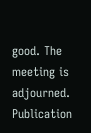good. The meeting is adjourned.
Publication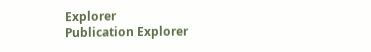Explorer
Publication Explorer